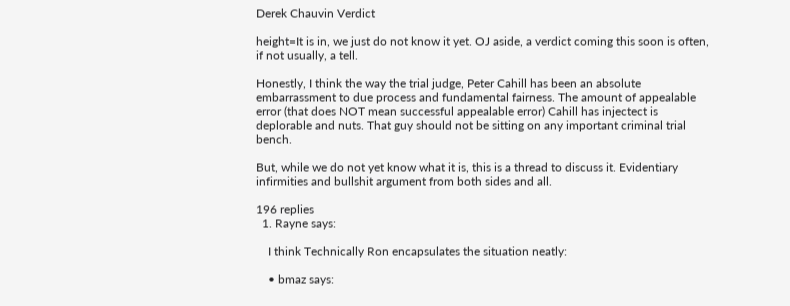Derek Chauvin Verdict

height=It is in, we just do not know it yet. OJ aside, a verdict coming this soon is often, if not usually, a tell.

Honestly, I think the way the trial judge, Peter Cahill has been an absolute embarrassment to due process and fundamental fairness. The amount of appealable error (that does NOT mean successful appealable error) Cahill has injectect is deplorable and nuts. That guy should not be sitting on any important criminal trial bench.

But, while we do not yet know what it is, this is a thread to discuss it. Evidentiary infirmities and bullshit argument from both sides and all.

196 replies
  1. Rayne says:

    I think Technically Ron encapsulates the situation neatly:

    • bmaz says: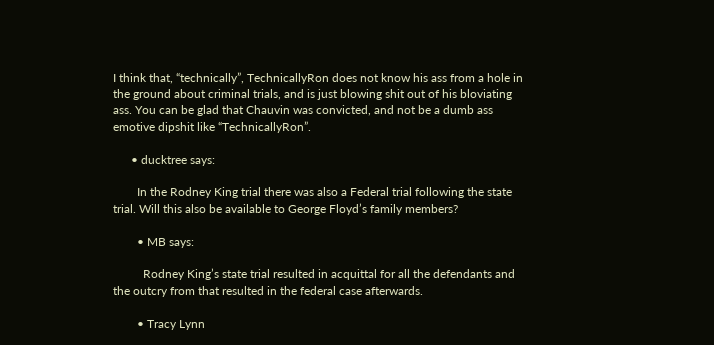I think that, “technically”, TechnicallyRon does not know his ass from a hole in the ground about criminal trials, and is just blowing shit out of his bloviating ass. You can be glad that Chauvin was convicted, and not be a dumb ass emotive dipshit like “TechnicallyRon”.

      • ducktree says:

        In the Rodney King trial there was also a Federal trial following the state trial. Will this also be available to George Floyd’s family members?

        • MB says:

          Rodney King’s state trial resulted in acquittal for all the defendants and the outcry from that resulted in the federal case afterwards.

        • Tracy Lynn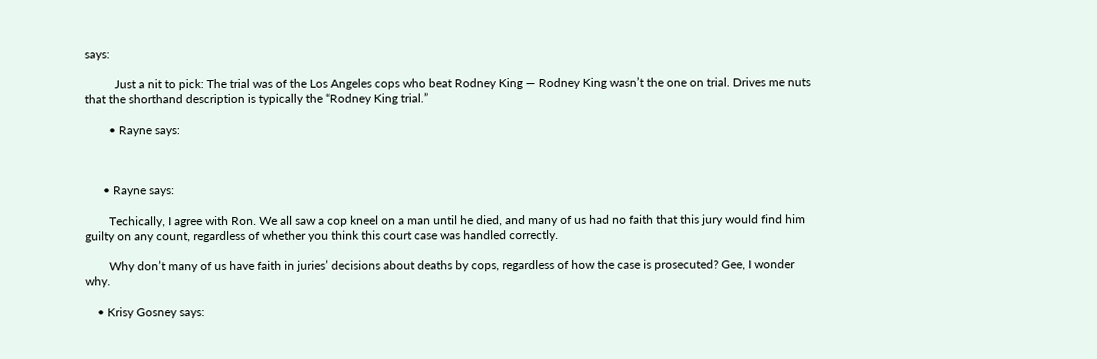says:

          Just a nit to pick: The trial was of the Los Angeles cops who beat Rodney King — Rodney King wasn’t the one on trial. Drives me nuts that the shorthand description is typically the “Rodney King trial.”

        • Rayne says:



      • Rayne says:

        Techically, I agree with Ron. We all saw a cop kneel on a man until he died, and many of us had no faith that this jury would find him guilty on any count, regardless of whether you think this court case was handled correctly.

        Why don’t many of us have faith in juries’ decisions about deaths by cops, regardless of how the case is prosecuted? Gee, I wonder why.

    • Krisy Gosney says: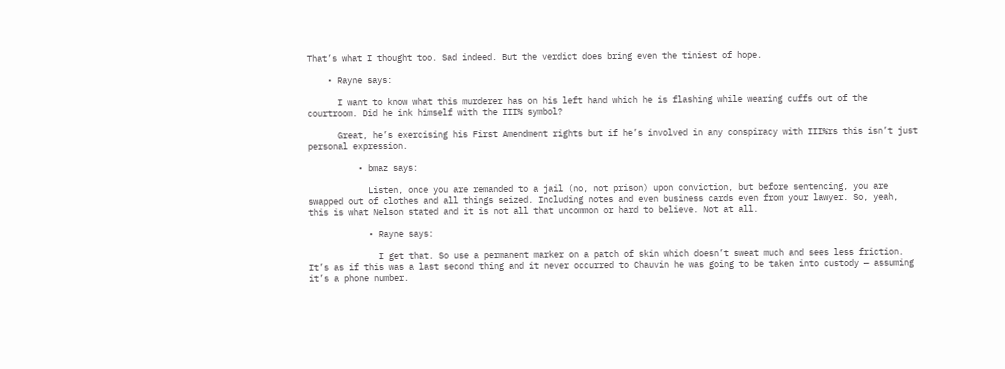That’s what I thought too. Sad indeed. But the verdict does bring even the tiniest of hope.

    • Rayne says:

      I want to know what this murderer has on his left hand which he is flashing while wearing cuffs out of the courtroom. Did he ink himself with the III% symbol?

      Great, he’s exercising his First Amendment rights but if he’s involved in any conspiracy with III%rs this isn’t just personal expression.

          • bmaz says:

            Listen, once you are remanded to a jail (no, not prison) upon conviction, but before sentencing, you are swapped out of clothes and all things seized. Including notes and even business cards even from your lawyer. So, yeah, this is what Nelson stated and it is not all that uncommon or hard to believe. Not at all.

            • Rayne says:

              I get that. So use a permanent marker on a patch of skin which doesn’t sweat much and sees less friction. It’s as if this was a last second thing and it never occurred to Chauvin he was going to be taken into custody — assuming it’s a phone number.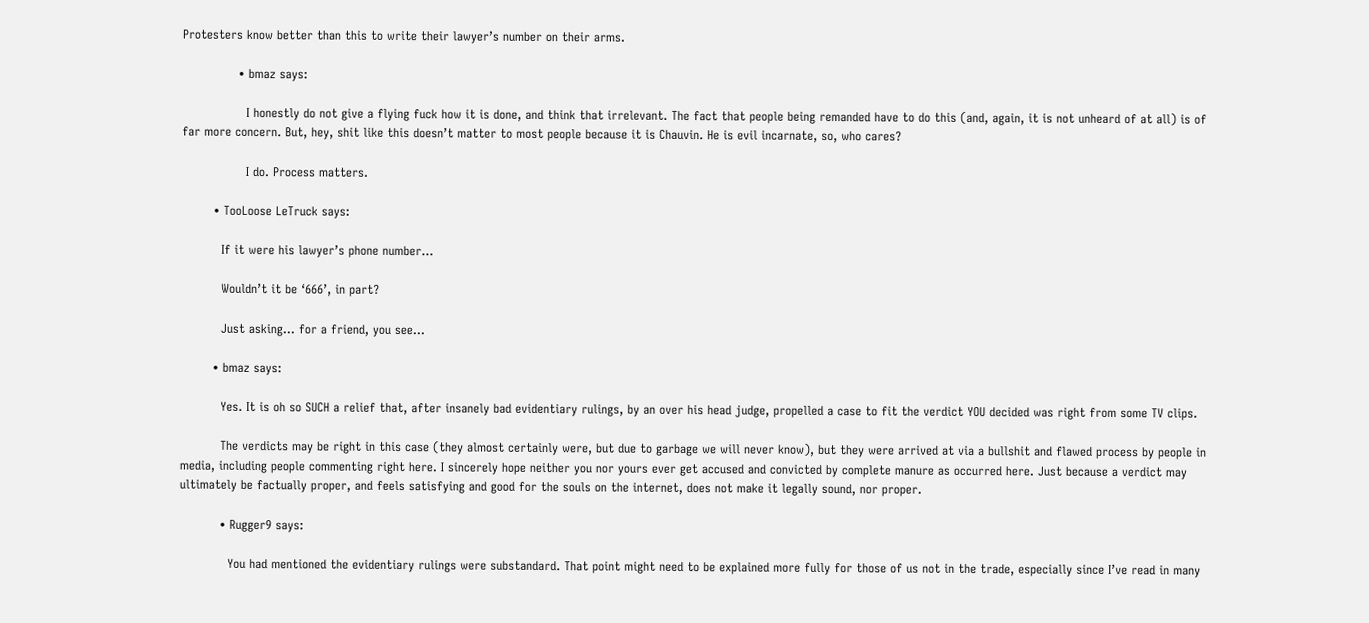Protesters know better than this to write their lawyer’s number on their arms.

              • bmaz says:

                I honestly do not give a flying fuck how it is done, and think that irrelevant. The fact that people being remanded have to do this (and, again, it is not unheard of at all) is of far more concern. But, hey, shit like this doesn’t matter to most people because it is Chauvin. He is evil incarnate, so, who cares?

                I do. Process matters.

        • TooLoose LeTruck says:

          If it were his lawyer’s phone number…

          Wouldn’t it be ‘666’, in part?

          Just asking… for a friend, you see…

        • bmaz says:

          Yes. It is oh so SUCH a relief that, after insanely bad evidentiary rulings, by an over his head judge, propelled a case to fit the verdict YOU decided was right from some TV clips.

          The verdicts may be right in this case (they almost certainly were, but due to garbage we will never know), but they were arrived at via a bullshit and flawed process by people in media, including people commenting right here. I sincerely hope neither you nor yours ever get accused and convicted by complete manure as occurred here. Just because a verdict may ultimately be factually proper, and feels satisfying and good for the souls on the internet, does not make it legally sound, nor proper.

          • Rugger9 says:

            You had mentioned the evidentiary rulings were substandard. That point might need to be explained more fully for those of us not in the trade, especially since I’ve read in many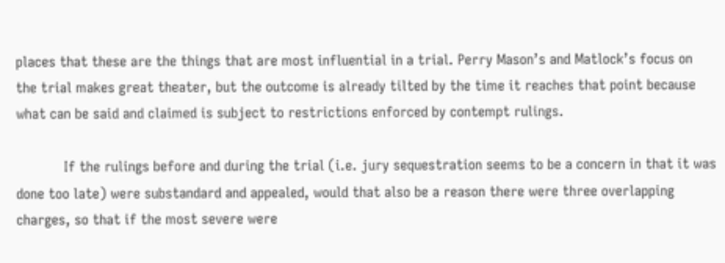places that these are the things that are most influential in a trial. Perry Mason’s and Matlock’s focus on the trial makes great theater, but the outcome is already tilted by the time it reaches that point because what can be said and claimed is subject to restrictions enforced by contempt rulings.

            If the rulings before and during the trial (i.e. jury sequestration seems to be a concern in that it was done too late) were substandard and appealed, would that also be a reason there were three overlapping charges, so that if the most severe were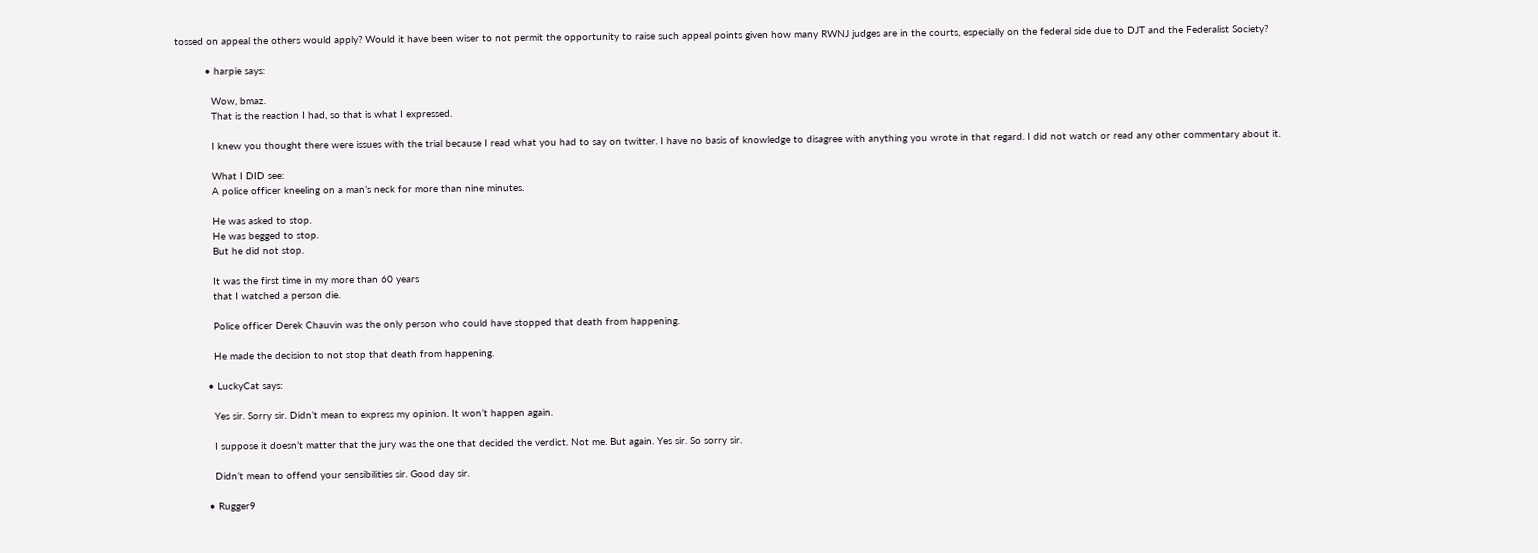tossed on appeal the others would apply? Would it have been wiser to not permit the opportunity to raise such appeal points given how many RWNJ judges are in the courts, especially on the federal side due to DJT and the Federalist Society?

          • harpie says:

            Wow, bmaz.
            That is the reaction I had, so that is what I expressed.

            I knew you thought there were issues with the trial because I read what you had to say on twitter. I have no basis of knowledge to disagree with anything you wrote in that regard. I did not watch or read any other commentary about it.

            What I DID see:
            A police officer kneeling on a man’s neck for more than nine minutes.

            He was asked to stop.
            He was begged to stop.
            But he did not stop.

            It was the first time in my more than 60 years
            that I watched a person die.

            Police officer Derek Chauvin was the only person who could have stopped that death from happening.

            He made the decision to not stop that death from happening.

          • LuckyCat says:

            Yes sir. Sorry sir. Didn’t mean to express my opinion. It won’t happen again.

            I suppose it doesn’t matter that the jury was the one that decided the verdict. Not me. But again. Yes sir. So sorry sir.

            Didn’t mean to offend your sensibilities sir. Good day sir.

          • Rugger9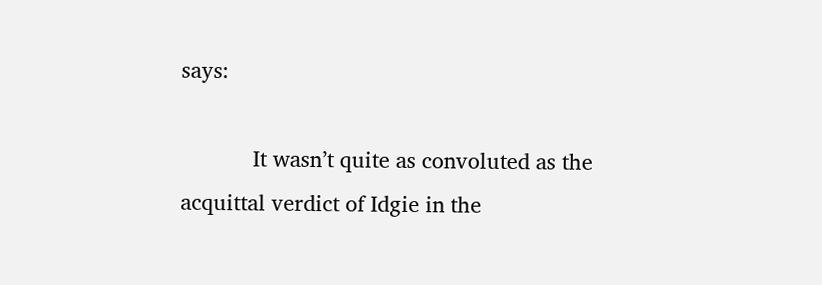says:

            It wasn’t quite as convoluted as the acquittal verdict of Idgie in the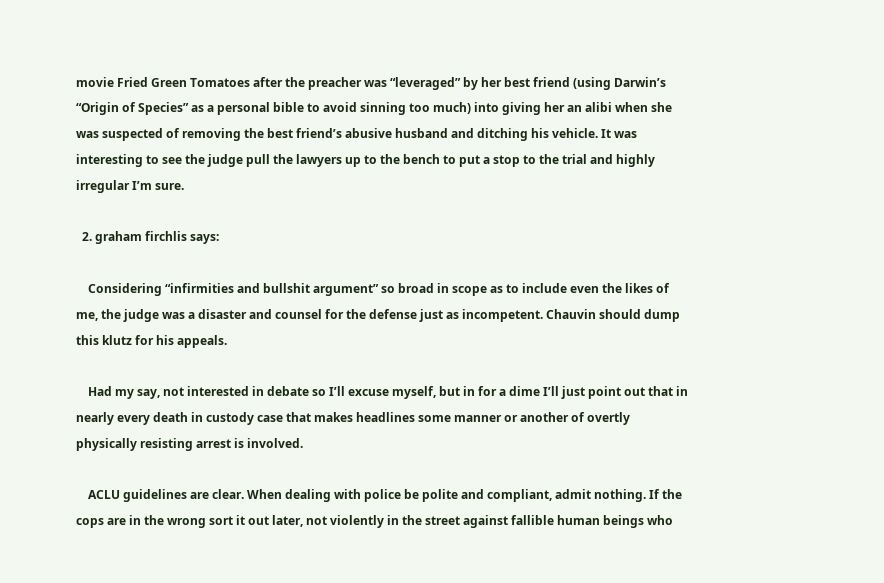movie Fried Green Tomatoes after the preacher was “leveraged” by her best friend (using Darwin’s “Origin of Species” as a personal bible to avoid sinning too much) into giving her an alibi when she was suspected of removing the best friend’s abusive husband and ditching his vehicle. It was interesting to see the judge pull the lawyers up to the bench to put a stop to the trial and highly irregular I’m sure.

  2. graham firchlis says:

    Considering “infirmities and bullshit argument” so broad in scope as to include even the likes of me, the judge was a disaster and counsel for the defense just as incompetent. Chauvin should dump this klutz for his appeals.

    Had my say, not interested in debate so I’ll excuse myself, but in for a dime I’ll just point out that in nearly every death in custody case that makes headlines some manner or another of overtly physically resisting arrest is involved.

    ACLU guidelines are clear. When dealing with police be polite and compliant, admit nothing. If the cops are in the wrong sort it out later, not violently in the street against fallible human beings who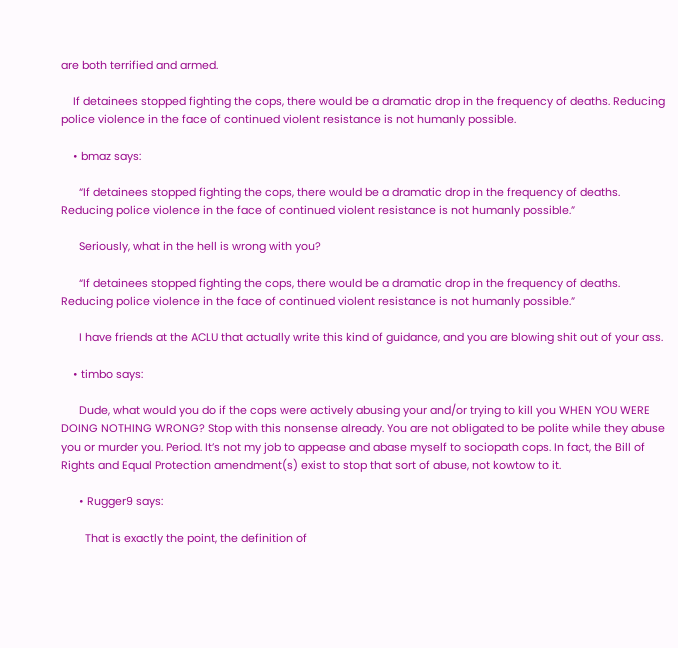are both terrified and armed.

    If detainees stopped fighting the cops, there would be a dramatic drop in the frequency of deaths. Reducing police violence in the face of continued violent resistance is not humanly possible.

    • bmaz says:

      “If detainees stopped fighting the cops, there would be a dramatic drop in the frequency of deaths. Reducing police violence in the face of continued violent resistance is not humanly possible.”

      Seriously, what in the hell is wrong with you?

      “If detainees stopped fighting the cops, there would be a dramatic drop in the frequency of deaths. Reducing police violence in the face of continued violent resistance is not humanly possible.”

      I have friends at the ACLU that actually write this kind of guidance, and you are blowing shit out of your ass.

    • timbo says:

      Dude, what would you do if the cops were actively abusing your and/or trying to kill you WHEN YOU WERE DOING NOTHING WRONG? Stop with this nonsense already. You are not obligated to be polite while they abuse you or murder you. Period. It’s not my job to appease and abase myself to sociopath cops. In fact, the Bill of Rights and Equal Protection amendment(s) exist to stop that sort of abuse, not kowtow to it.

      • Rugger9 says:

        That is exactly the point, the definition of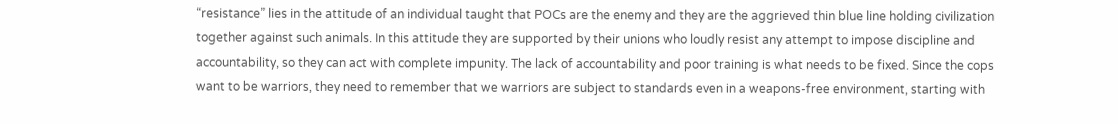“resistance” lies in the attitude of an individual taught that POCs are the enemy and they are the aggrieved thin blue line holding civilization together against such animals. In this attitude they are supported by their unions who loudly resist any attempt to impose discipline and accountability, so they can act with complete impunity. The lack of accountability and poor training is what needs to be fixed. Since the cops want to be warriors, they need to remember that we warriors are subject to standards even in a weapons-free environment, starting with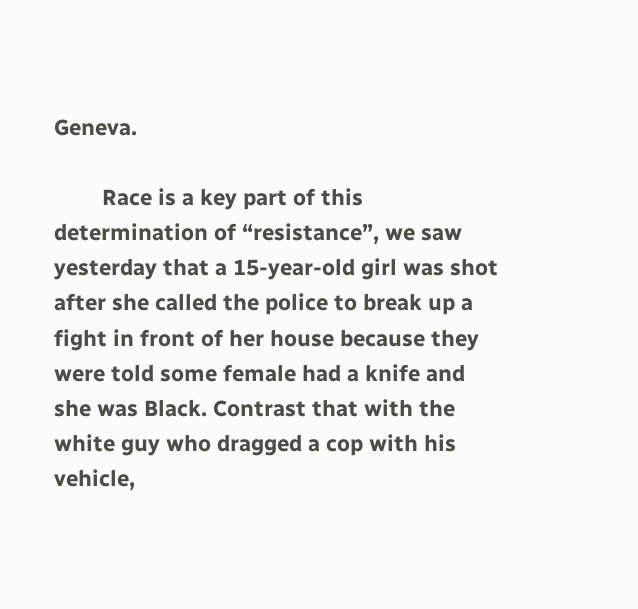Geneva.

        Race is a key part of this determination of “resistance”, we saw yesterday that a 15-year-old girl was shot after she called the police to break up a fight in front of her house because they were told some female had a knife and she was Black. Contrast that with the white guy who dragged a cop with his vehicle,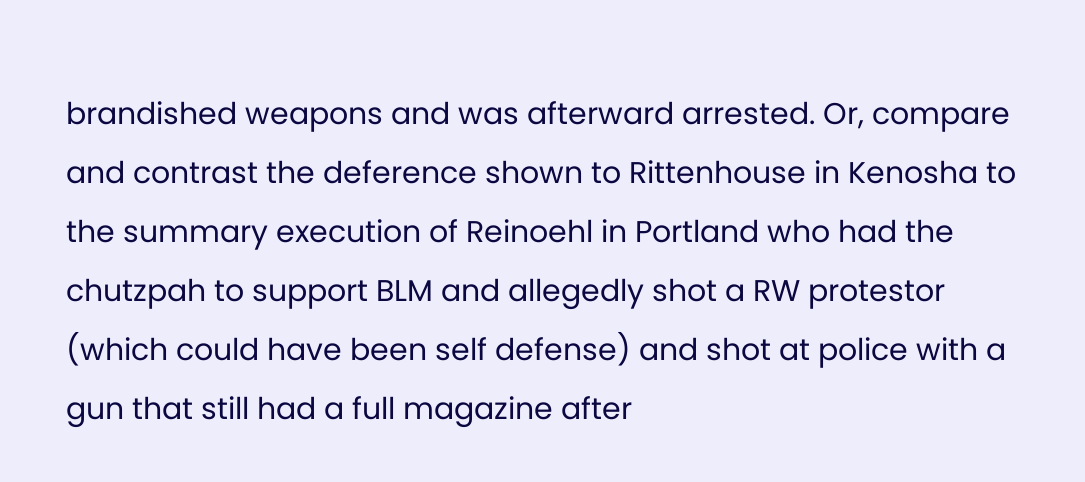brandished weapons and was afterward arrested. Or, compare and contrast the deference shown to Rittenhouse in Kenosha to the summary execution of Reinoehl in Portland who had the chutzpah to support BLM and allegedly shot a RW protestor (which could have been self defense) and shot at police with a gun that still had a full magazine after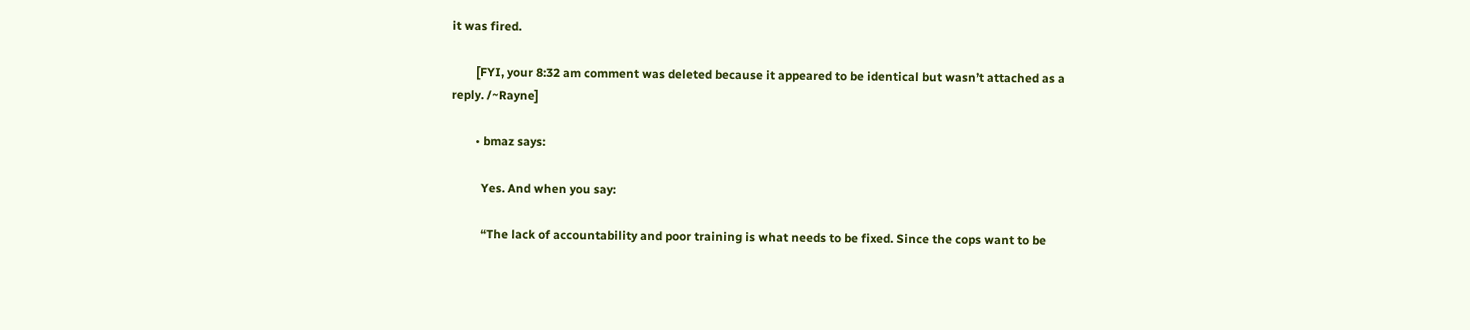it was fired.

        [FYI, your 8:32 am comment was deleted because it appeared to be identical but wasn’t attached as a reply. /~Rayne]

        • bmaz says:

          Yes. And when you say:

          “The lack of accountability and poor training is what needs to be fixed. Since the cops want to be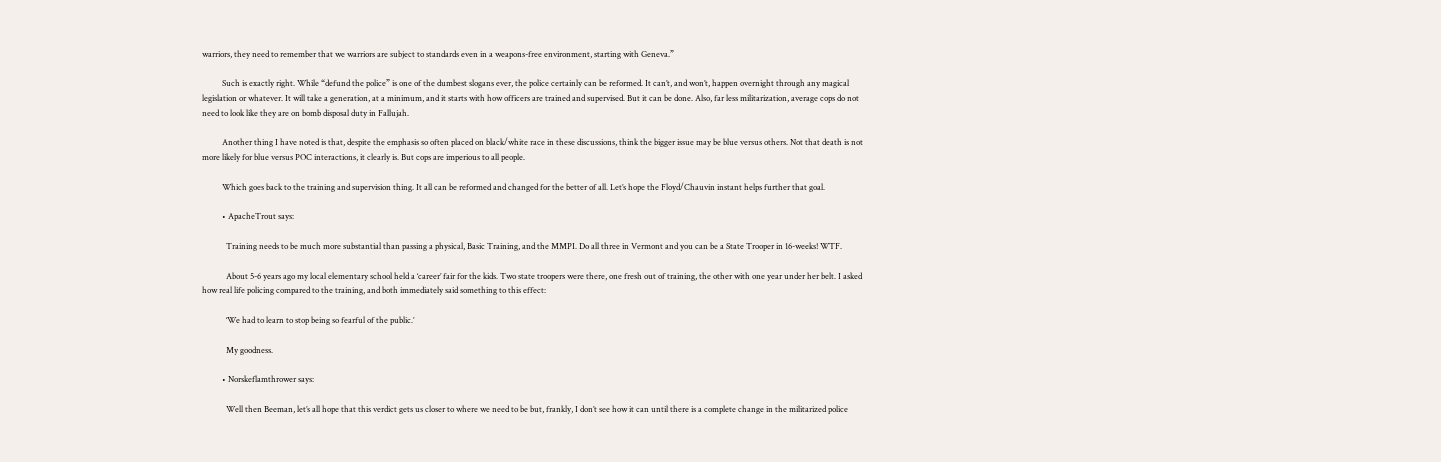warriors, they need to remember that we warriors are subject to standards even in a weapons-free environment, starting with Geneva.”

          Such is exactly right. While “defund the police” is one of the dumbest slogans ever, the police certainly can be reformed. It can’t, and won’t, happen overnight through any magical legislation or whatever. It will take a generation, at a minimum, and it starts with how officers are trained and supervised. But it can be done. Also, far less militarization, average cops do not need to look like they are on bomb disposal duty in Fallujah.

          Another thing I have noted is that, despite the emphasis so often placed on black/white race in these discussions, think the bigger issue may be blue versus others. Not that death is not more likely for blue versus POC interactions, it clearly is. But cops are imperious to all people.

          Which goes back to the training and supervision thing. It all can be reformed and changed for the better of all. Let’s hope the Floyd/Chauvin instant helps further that goal.

          • ApacheTrout says:

            Training needs to be much more substantial than passing a physical, Basic Training, and the MMPI. Do all three in Vermont and you can be a State Trooper in 16-weeks! WTF.

            About 5-6 years ago my local elementary school held a ‘career’ fair for the kids. Two state troopers were there, one fresh out of training, the other with one year under her belt. I asked how real life policing compared to the training, and both immediately said something to this effect:

            ‘We had to learn to stop being so fearful of the public.’

            My goodness.

          • Norskeflamthrower says:

            Well then Beeman, let’s all hope that this verdict gets us closer to where we need to be but, frankly, I don’t see how it can until there is a complete change in the militarized police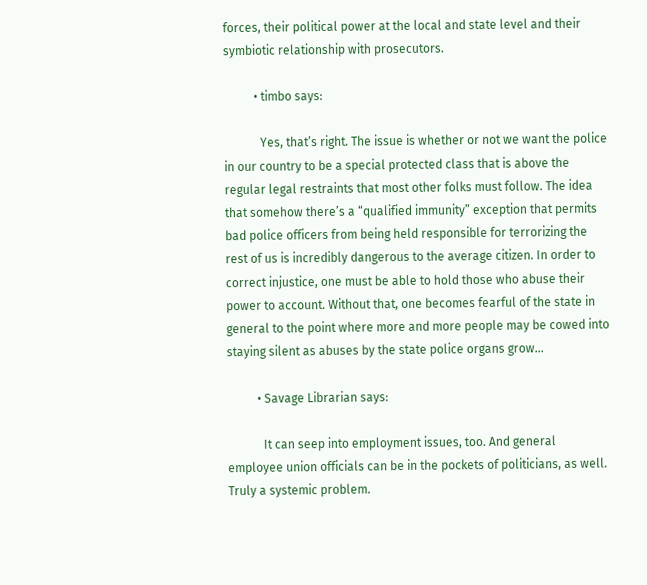forces, their political power at the local and state level and their symbiotic relationship with prosecutors.

          • timbo says:

            Yes, that’s right. The issue is whether or not we want the police in our country to be a special protected class that is above the regular legal restraints that most other folks must follow. The idea that somehow there’s a “qualified immunity” exception that permits bad police officers from being held responsible for terrorizing the rest of us is incredibly dangerous to the average citizen. In order to correct injustice, one must be able to hold those who abuse their power to account. Without that, one becomes fearful of the state in general to the point where more and more people may be cowed into staying silent as abuses by the state police organs grow…

          • Savage Librarian says:

            It can seep into employment issues, too. And general employee union officials can be in the pockets of politicians, as well. Truly a systemic problem.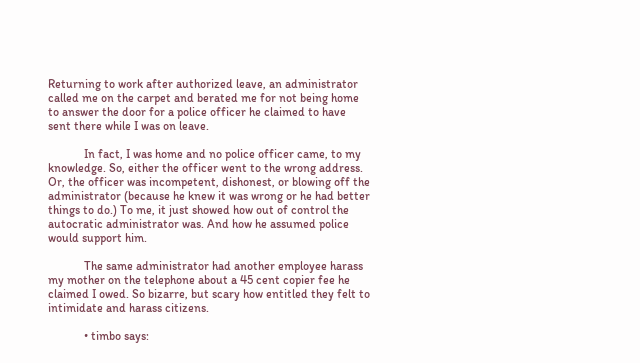Returning to work after authorized leave, an administrator called me on the carpet and berated me for not being home to answer the door for a police officer he claimed to have sent there while I was on leave.

            In fact, I was home and no police officer came, to my knowledge. So, either the officer went to the wrong address. Or, the officer was incompetent, dishonest, or blowing off the administrator (because he knew it was wrong or he had better things to do.) To me, it just showed how out of control the autocratic administrator was. And how he assumed police would support him.

            The same administrator had another employee harass my mother on the telephone about a 45 cent copier fee he claimed I owed. So bizarre, but scary how entitled they felt to intimidate and harass citizens.

            • timbo says: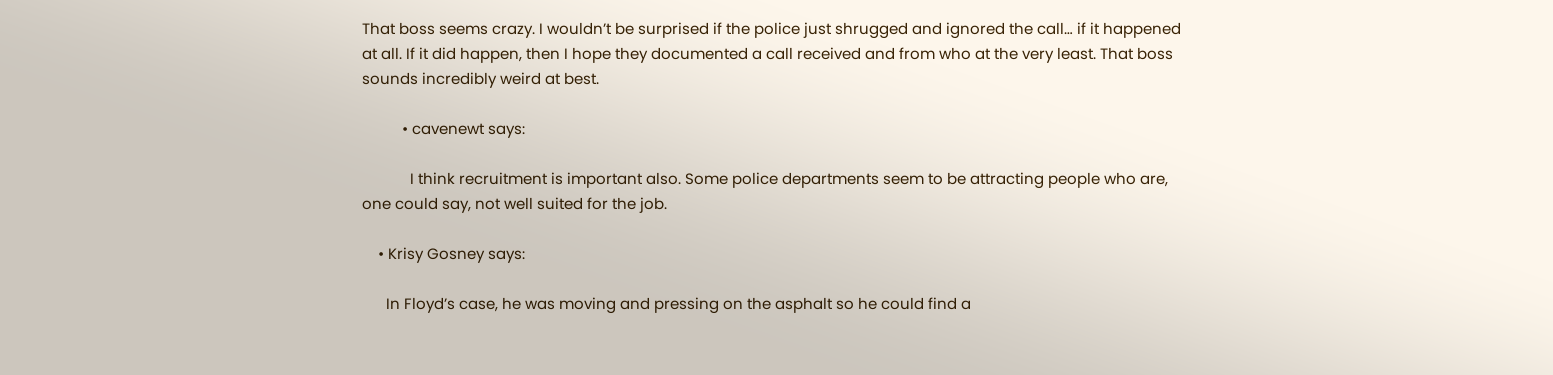That boss seems crazy. I wouldn’t be surprised if the police just shrugged and ignored the call… if it happened at all. If it did happen, then I hope they documented a call received and from who at the very least. That boss sounds incredibly weird at best.

          • cavenewt says:

            I think recruitment is important also. Some police departments seem to be attracting people who are, one could say, not well suited for the job.

    • Krisy Gosney says:

      In Floyd’s case, he was moving and pressing on the asphalt so he could find a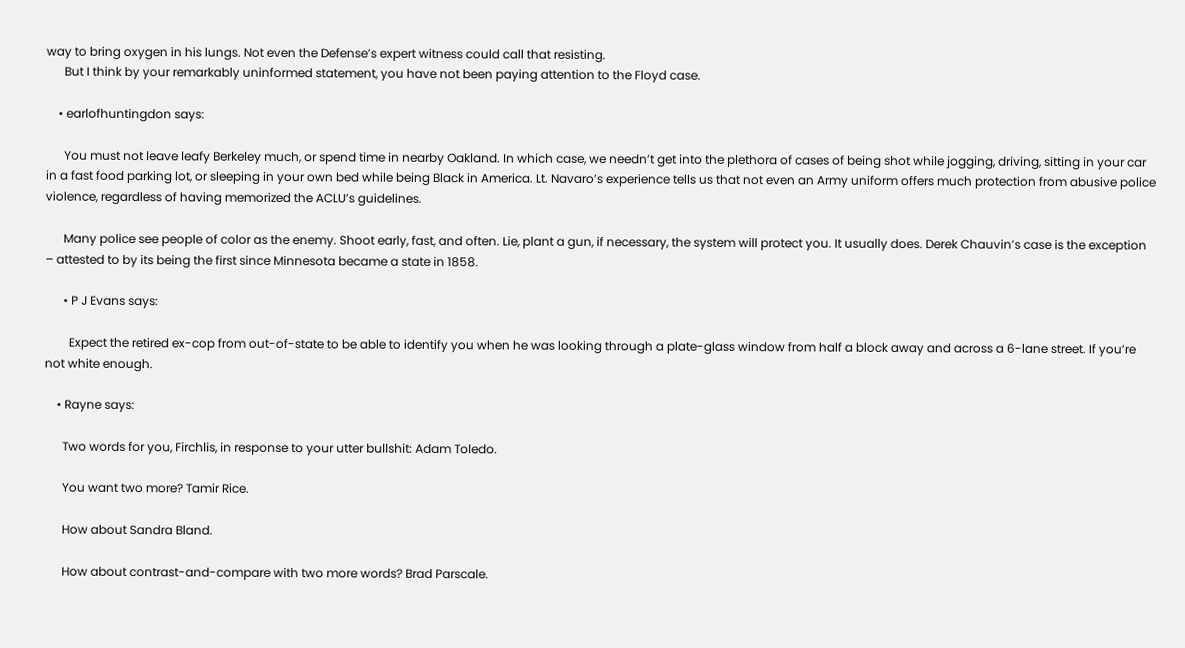way to bring oxygen in his lungs. Not even the Defense’s expert witness could call that resisting.
      But I think by your remarkably uninformed statement, you have not been paying attention to the Floyd case.

    • earlofhuntingdon says:

      You must not leave leafy Berkeley much, or spend time in nearby Oakland. In which case, we needn’t get into the plethora of cases of being shot while jogging, driving, sitting in your car in a fast food parking lot, or sleeping in your own bed while being Black in America. Lt. Navaro’s experience tells us that not even an Army uniform offers much protection from abusive police violence, regardless of having memorized the ACLU’s guidelines.

      Many police see people of color as the enemy. Shoot early, fast, and often. Lie, plant a gun, if necessary, the system will protect you. It usually does. Derek Chauvin’s case is the exception – attested to by its being the first since Minnesota became a state in 1858.

      • P J Evans says:

        Expect the retired ex-cop from out-of-state to be able to identify you when he was looking through a plate-glass window from half a block away and across a 6-lane street. If you’re not white enough.

    • Rayne says:

      Two words for you, Firchlis, in response to your utter bullshit: Adam Toledo.

      You want two more? Tamir Rice.

      How about Sandra Bland.

      How about contrast-and-compare with two more words? Brad Parscale.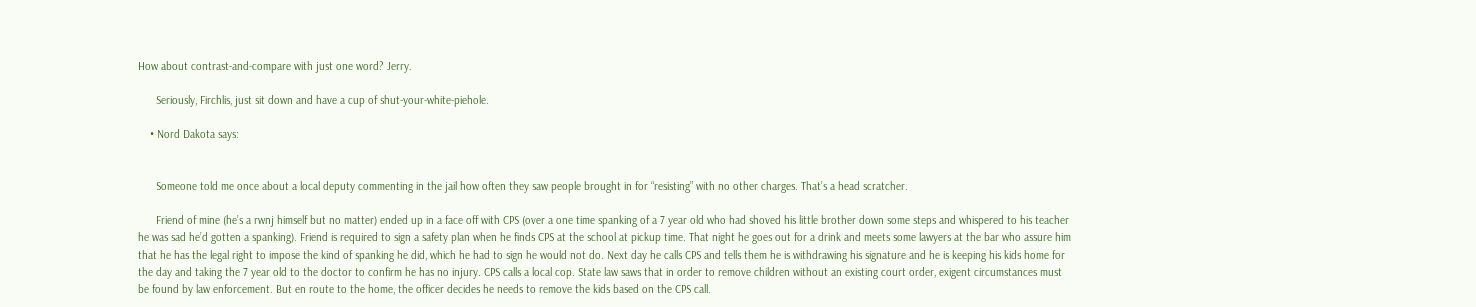How about contrast-and-compare with just one word? Jerry.

      Seriously, Firchlis, just sit down and have a cup of shut-your-white-piehole.

    • Nord Dakota says:


      Someone told me once about a local deputy commenting in the jail how often they saw people brought in for “resisting” with no other charges. That’s a head scratcher.

      Friend of mine (he’s a rwnj himself but no matter) ended up in a face off with CPS (over a one time spanking of a 7 year old who had shoved his little brother down some steps and whispered to his teacher he was sad he’d gotten a spanking). Friend is required to sign a safety plan when he finds CPS at the school at pickup time. That night he goes out for a drink and meets some lawyers at the bar who assure him that he has the legal right to impose the kind of spanking he did, which he had to sign he would not do. Next day he calls CPS and tells them he is withdrawing his signature and he is keeping his kids home for the day and taking the 7 year old to the doctor to confirm he has no injury. CPS calls a local cop. State law saws that in order to remove children without an existing court order, exigent circumstances must be found by law enforcement. But en route to the home, the officer decides he needs to remove the kids based on the CPS call.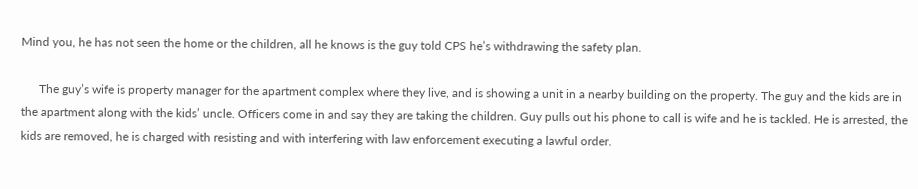Mind you, he has not seen the home or the children, all he knows is the guy told CPS he’s withdrawing the safety plan.

      The guy’s wife is property manager for the apartment complex where they live, and is showing a unit in a nearby building on the property. The guy and the kids are in the apartment along with the kids’ uncle. Officers come in and say they are taking the children. Guy pulls out his phone to call is wife and he is tackled. He is arrested, the kids are removed, he is charged with resisting and with interfering with law enforcement executing a lawful order.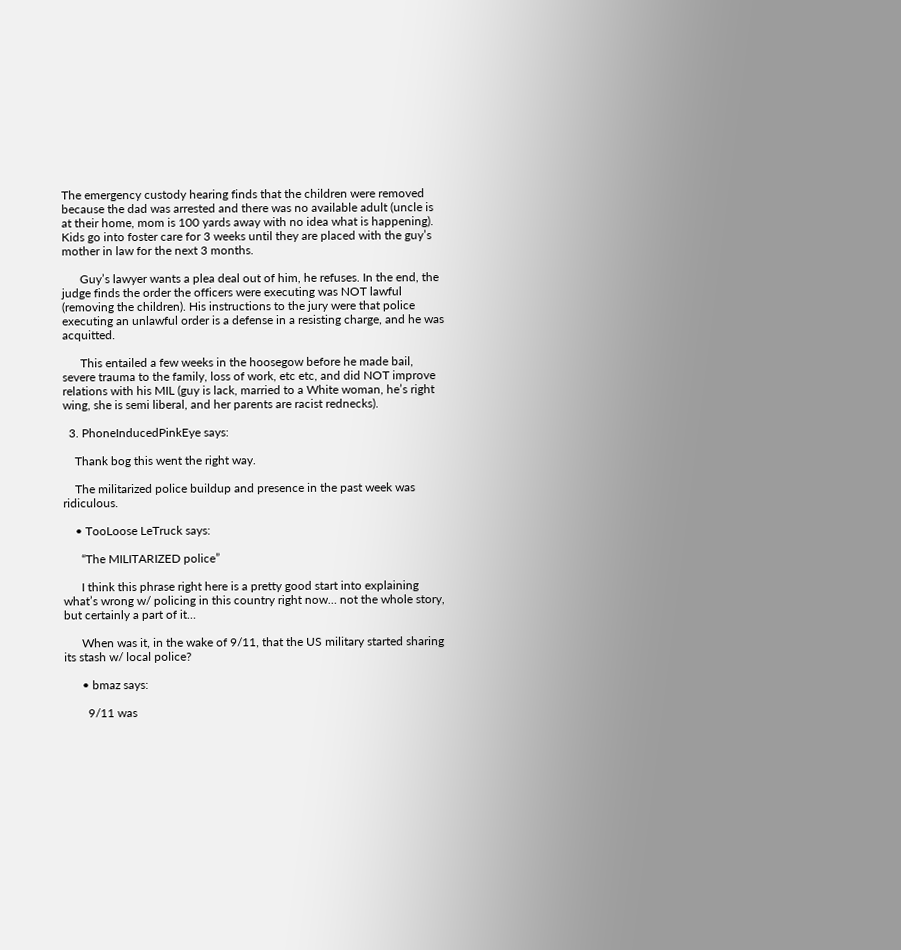The emergency custody hearing finds that the children were removed because the dad was arrested and there was no available adult (uncle is at their home, mom is 100 yards away with no idea what is happening). Kids go into foster care for 3 weeks until they are placed with the guy’s mother in law for the next 3 months.

      Guy’s lawyer wants a plea deal out of him, he refuses. In the end, the judge finds the order the officers were executing was NOT lawful (removing the children). His instructions to the jury were that police executing an unlawful order is a defense in a resisting charge, and he was acquitted.

      This entailed a few weeks in the hoosegow before he made bail, severe trauma to the family, loss of work, etc etc, and did NOT improve relations with his MIL (guy is lack, married to a White woman, he’s right wing, she is semi liberal, and her parents are racist rednecks).

  3. PhoneInducedPinkEye says:

    Thank bog this went the right way.

    The militarized police buildup and presence in the past week was ridiculous.

    • TooLoose LeTruck says:

      “The MILITARIZED police”

      I think this phrase right here is a pretty good start into explaining what’s wrong w/ policing in this country right now… not the whole story, but certainly a part of it…

      When was it, in the wake of 9/11, that the US military started sharing its stash w/ local police?

      • bmaz says:

        9/11 was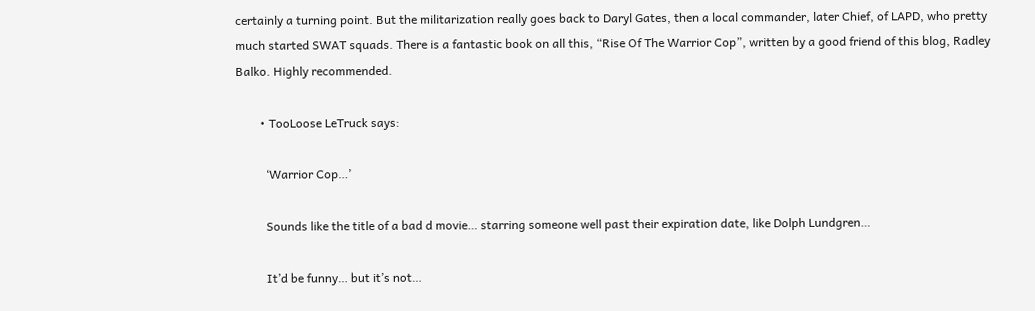certainly a turning point. But the militarization really goes back to Daryl Gates, then a local commander, later Chief, of LAPD, who pretty much started SWAT squads. There is a fantastic book on all this, “Rise Of The Warrior Cop”, written by a good friend of this blog, Radley Balko. Highly recommended.

        • TooLoose LeTruck says:

          ‘Warrior Cop…’

          Sounds like the title of a bad d movie… starring someone well past their expiration date, like Dolph Lundgren…

          It’d be funny… but it’s not…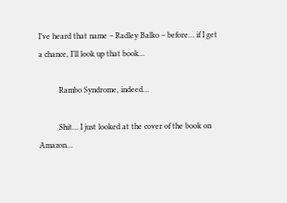I’ve heard that name – Radley Balko – before… if I get a chance, I’ll look up that book…

          Rambo Syndrome, indeed…

          Shit… I just looked at the cover of the book on Amazon…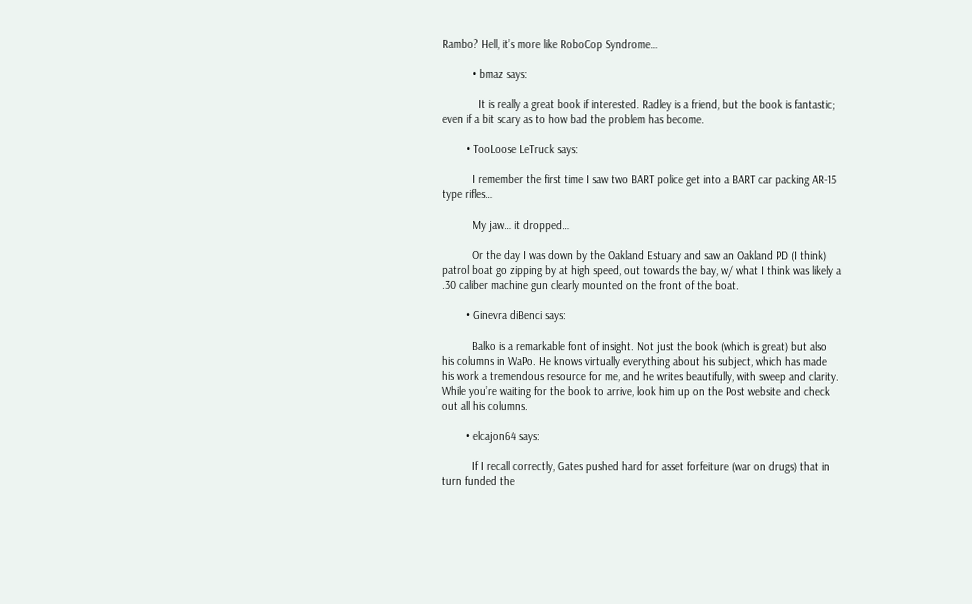Rambo? Hell, it’s more like RoboCop Syndrome…

          • bmaz says:

            It is really a great book if interested. Radley is a friend, but the book is fantastic; even if a bit scary as to how bad the problem has become.

        • TooLoose LeTruck says:

          I remember the first time I saw two BART police get into a BART car packing AR-15 type rifles…

          My jaw… it dropped…

          Or the day I was down by the Oakland Estuary and saw an Oakland PD (I think) patrol boat go zipping by at high speed, out towards the bay, w/ what I think was likely a .30 caliber machine gun clearly mounted on the front of the boat.

        • Ginevra diBenci says:

          Balko is a remarkable font of insight. Not just the book (which is great) but also his columns in WaPo. He knows virtually everything about his subject, which has made his work a tremendous resource for me, and he writes beautifully, with sweep and clarity. While you’re waiting for the book to arrive, look him up on the Post website and check out all his columns.

        • elcajon64 says:

          If I recall correctly, Gates pushed hard for asset forfeiture (war on drugs) that in turn funded the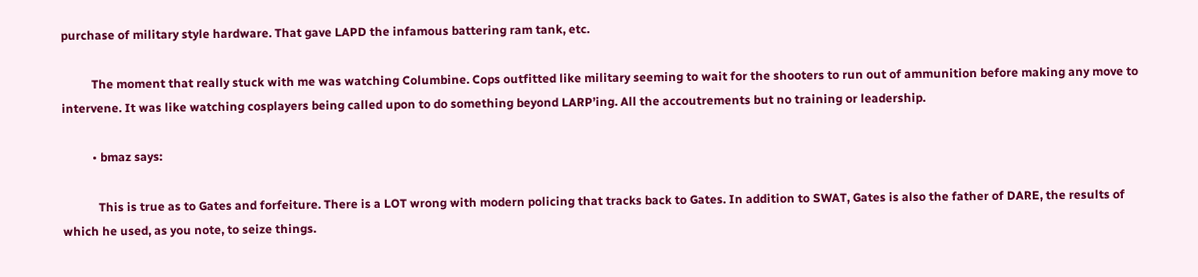purchase of military style hardware. That gave LAPD the infamous battering ram tank, etc.

          The moment that really stuck with me was watching Columbine. Cops outfitted like military seeming to wait for the shooters to run out of ammunition before making any move to intervene. It was like watching cosplayers being called upon to do something beyond LARP’ing. All the accoutrements but no training or leadership.

          • bmaz says:

            This is true as to Gates and forfeiture. There is a LOT wrong with modern policing that tracks back to Gates. In addition to SWAT, Gates is also the father of DARE, the results of which he used, as you note, to seize things.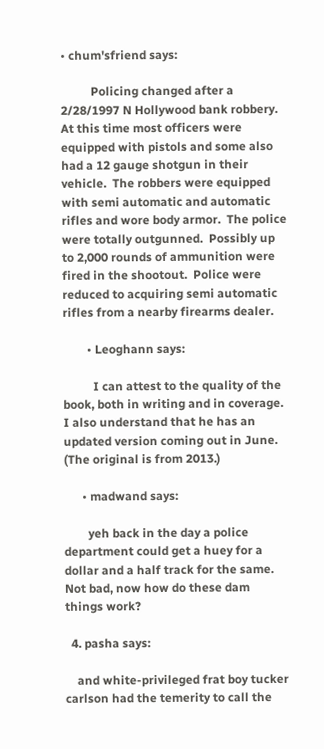• chum'sfriend says:

          Policing changed after a 2/28/1997 N Hollywood bank robbery.  At this time most officers were equipped with pistols and some also had a 12 gauge shotgun in their vehicle.  The robbers were equipped with semi automatic and automatic rifles and wore body armor.  The police were totally outgunned.  Possibly up to 2,000 rounds of ammunition were fired in the shootout.  Police were reduced to acquiring semi automatic rifles from a nearby firearms dealer.

        • Leoghann says:

          I can attest to the quality of the book, both in writing and in coverage. I also understand that he has an updated version coming out in June. (The original is from 2013.)

      • madwand says:

        yeh back in the day a police department could get a huey for a dollar and a half track for the same. Not bad, now how do these dam things work?

  4. pasha says:

    and white-privileged frat boy tucker carlson had the temerity to call the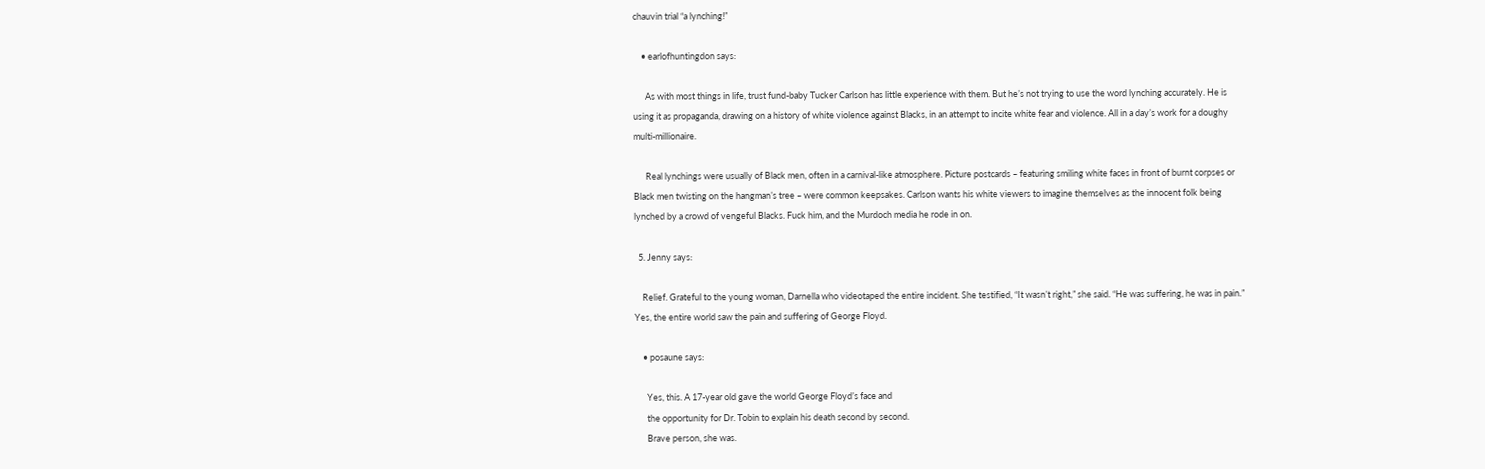chauvin trial “a lynching!”

    • earlofhuntingdon says:

      As with most things in life, trust fund-baby Tucker Carlson has little experience with them. But he’s not trying to use the word lynching accurately. He is using it as propaganda, drawing on a history of white violence against Blacks, in an attempt to incite white fear and violence. All in a day’s work for a doughy multi-millionaire.

      Real lynchings were usually of Black men, often in a carnival-like atmosphere. Picture postcards – featuring smiling white faces in front of burnt corpses or Black men twisting on the hangman’s tree – were common keepsakes. Carlson wants his white viewers to imagine themselves as the innocent folk being lynched by a crowd of vengeful Blacks. Fuck him, and the Murdoch media he rode in on.

  5. Jenny says:

    Relief. Grateful to the young woman, Darnella who videotaped the entire incident. She testified, “It wasn’t right,” she said. “He was suffering, he was in pain.” Yes, the entire world saw the pain and suffering of George Floyd.

    • posaune says:

      Yes, this. A 17-year old gave the world George Floyd’s face and
      the opportunity for Dr. Tobin to explain his death second by second.
      Brave person, she was.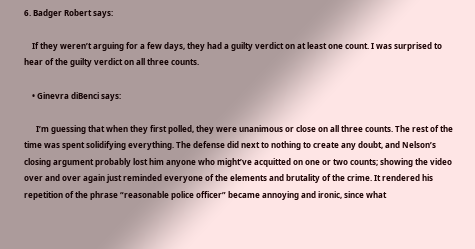6. Badger Robert says:

    If they weren’t arguing for a few days, they had a guilty verdict on at least one count. I was surprised to hear of the guilty verdict on all three counts.

    • Ginevra diBenci says:

      I’m guessing that when they first polled, they were unanimous or close on all three counts. The rest of the time was spent solidifying everything. The defense did next to nothing to create any doubt, and Nelson’s closing argument probably lost him anyone who might’ve acquitted on one or two counts; showing the video over and over again just reminded everyone of the elements and brutality of the crime. It rendered his repetition of the phrase “reasonable police officer” became annoying and ironic, since what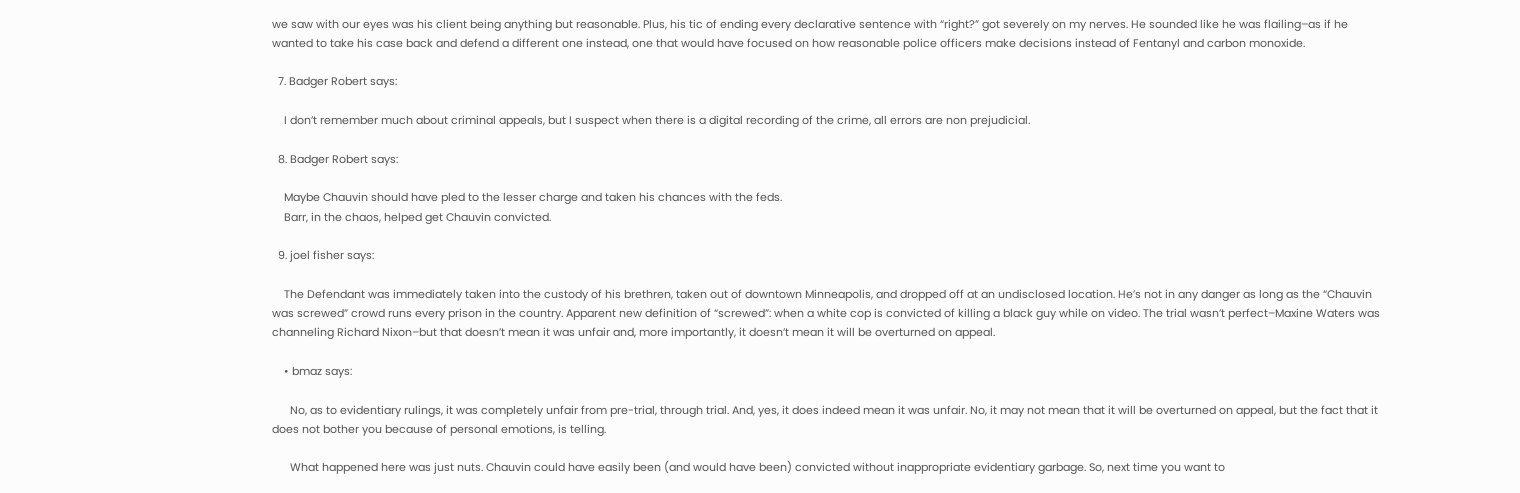we saw with our eyes was his client being anything but reasonable. Plus, his tic of ending every declarative sentence with “right?” got severely on my nerves. He sounded like he was flailing–as if he wanted to take his case back and defend a different one instead, one that would have focused on how reasonable police officers make decisions instead of Fentanyl and carbon monoxide.

  7. Badger Robert says:

    I don’t remember much about criminal appeals, but I suspect when there is a digital recording of the crime, all errors are non prejudicial.

  8. Badger Robert says:

    Maybe Chauvin should have pled to the lesser charge and taken his chances with the feds.
    Barr, in the chaos, helped get Chauvin convicted.

  9. joel fisher says:

    The Defendant was immediately taken into the custody of his brethren, taken out of downtown Minneapolis, and dropped off at an undisclosed location. He’s not in any danger as long as the “Chauvin was screwed” crowd runs every prison in the country. Apparent new definition of “screwed”: when a white cop is convicted of killing a black guy while on video. The trial wasn’t perfect–Maxine Waters was channeling Richard Nixon–but that doesn’t mean it was unfair and, more importantly, it doesn’t mean it will be overturned on appeal.

    • bmaz says:

      No, as to evidentiary rulings, it was completely unfair from pre-trial, through trial. And, yes, it does indeed mean it was unfair. No, it may not mean that it will be overturned on appeal, but the fact that it does not bother you because of personal emotions, is telling.

      What happened here was just nuts. Chauvin could have easily been (and would have been) convicted without inappropriate evidentiary garbage. So, next time you want to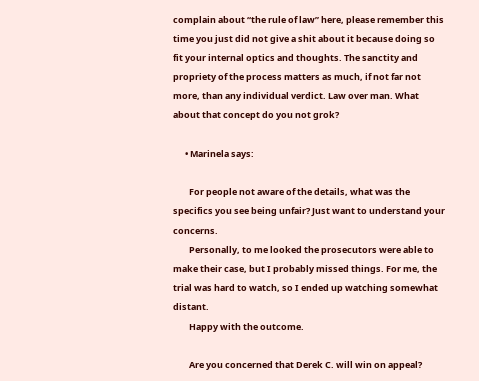complain about “the rule of law” here, please remember this time you just did not give a shit about it because doing so fit your internal optics and thoughts. The sanctity and propriety of the process matters as much, if not far not more, than any individual verdict. Law over man. What about that concept do you not grok?

      • Marinela says:

        For people not aware of the details, what was the specifics you see being unfair? Just want to understand your concerns.
        Personally, to me looked the prosecutors were able to make their case, but I probably missed things. For me, the trial was hard to watch, so I ended up watching somewhat distant.
        Happy with the outcome.

        Are you concerned that Derek C. will win on appeal?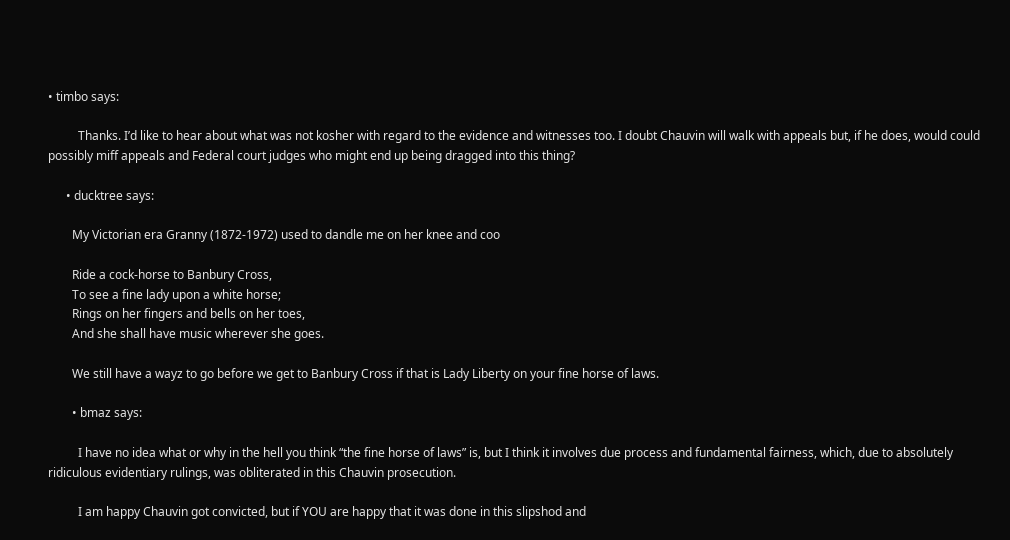• timbo says:

          Thanks. I’d like to hear about what was not kosher with regard to the evidence and witnesses too. I doubt Chauvin will walk with appeals but, if he does, would could possibly miff appeals and Federal court judges who might end up being dragged into this thing?

      • ducktree says:

        My Victorian era Granny (1872-1972) used to dandle me on her knee and coo

        Ride a cock-horse to Banbury Cross,
        To see a fine lady upon a white horse;
        Rings on her fingers and bells on her toes,
        And she shall have music wherever she goes.

        We still have a wayz to go before we get to Banbury Cross if that is Lady Liberty on your fine horse of laws.

        • bmaz says:

          I have no idea what or why in the hell you think “the fine horse of laws” is, but I think it involves due process and fundamental fairness, which, due to absolutely ridiculous evidentiary rulings, was obliterated in this Chauvin prosecution.

          I am happy Chauvin got convicted, but if YOU are happy that it was done in this slipshod and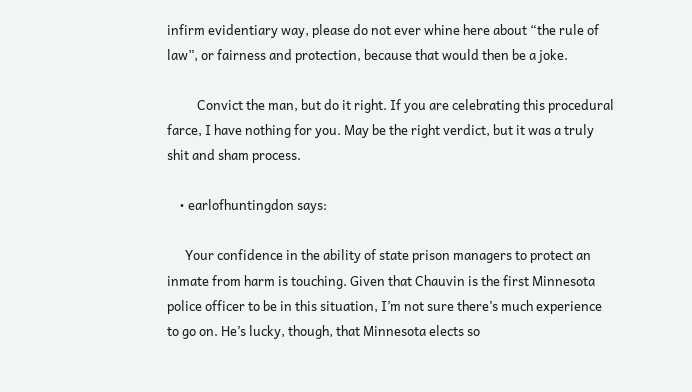infirm evidentiary way, please do not ever whine here about “the rule of law”, or fairness and protection, because that would then be a joke.

          Convict the man, but do it right. If you are celebrating this procedural farce, I have nothing for you. May be the right verdict, but it was a truly shit and sham process.

    • earlofhuntingdon says:

      Your confidence in the ability of state prison managers to protect an inmate from harm is touching. Given that Chauvin is the first Minnesota police officer to be in this situation, I’m not sure there’s much experience to go on. He’s lucky, though, that Minnesota elects so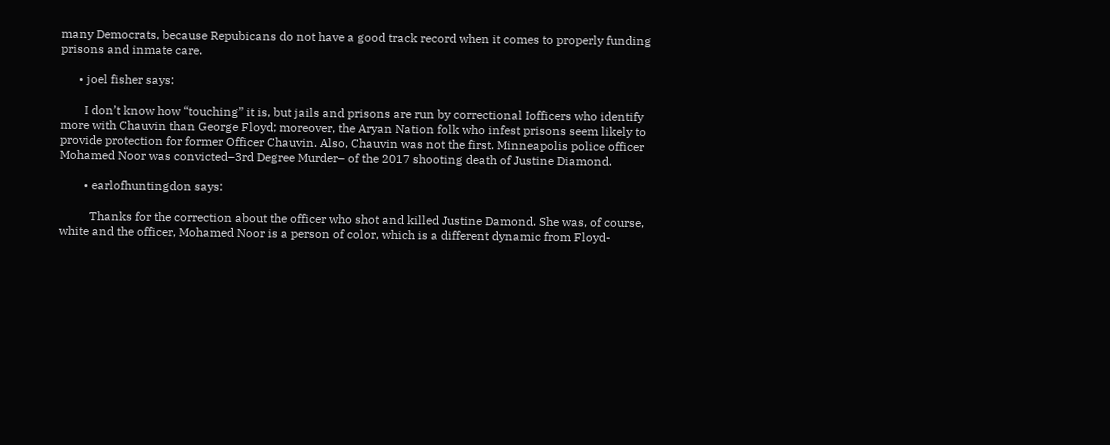many Democrats, because Repubicans do not have a good track record when it comes to properly funding prisons and inmate care.

      • joel fisher says:

        I don’t know how “touching” it is, but jails and prisons are run by correctional Iofficers who identify more with Chauvin than George Floyd; moreover, the Aryan Nation folk who infest prisons seem likely to provide protection for former Officer Chauvin. Also, Chauvin was not the first. Minneapolis police officer Mohamed Noor was convicted–3rd Degree Murder– of the 2017 shooting death of Justine Diamond.

        • earlofhuntingdon says:

          Thanks for the correction about the officer who shot and killed Justine Damond. She was, of course, white and the officer, Mohamed Noor is a person of color, which is a different dynamic from Floyd-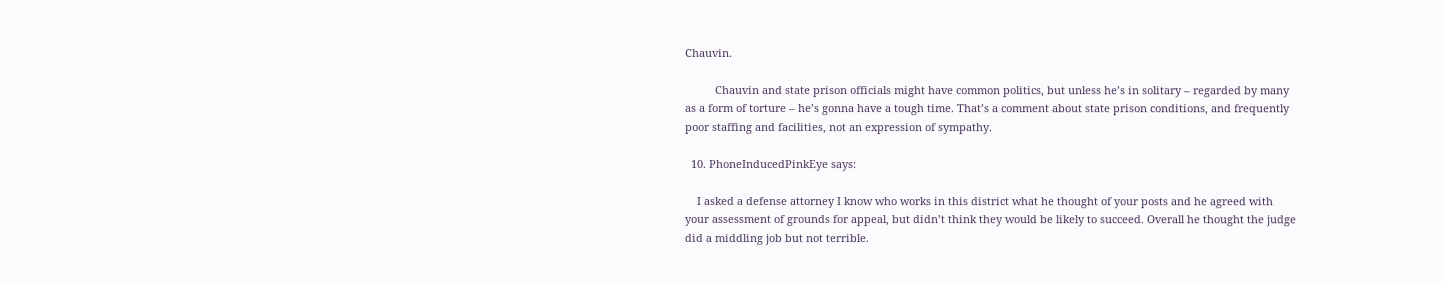Chauvin.

          Chauvin and state prison officials might have common politics, but unless he’s in solitary – regarded by many as a form of torture – he’s gonna have a tough time. That’s a comment about state prison conditions, and frequently poor staffing and facilities, not an expression of sympathy.

  10. PhoneInducedPinkEye says:

    I asked a defense attorney I know who works in this district what he thought of your posts and he agreed with your assessment of grounds for appeal, but didn’t think they would be likely to succeed. Overall he thought the judge did a middling job but not terrible.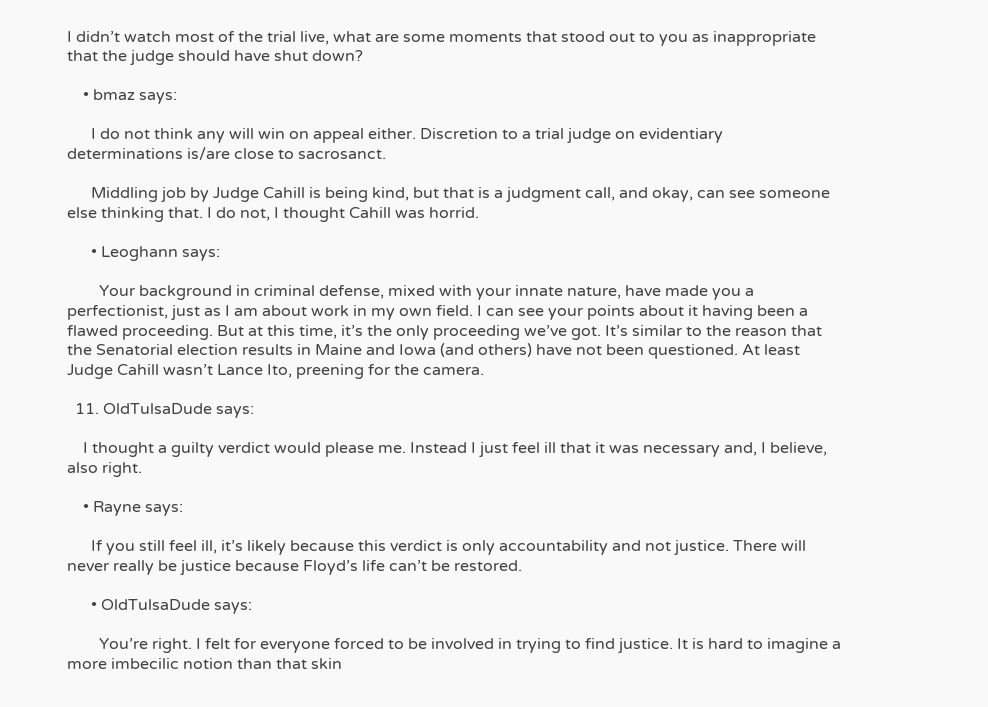I didn’t watch most of the trial live, what are some moments that stood out to you as inappropriate that the judge should have shut down?

    • bmaz says:

      I do not think any will win on appeal either. Discretion to a trial judge on evidentiary determinations is/are close to sacrosanct.

      Middling job by Judge Cahill is being kind, but that is a judgment call, and okay, can see someone else thinking that. I do not, I thought Cahill was horrid.

      • Leoghann says:

        Your background in criminal defense, mixed with your innate nature, have made you a perfectionist, just as I am about work in my own field. I can see your points about it having been a flawed proceeding. But at this time, it’s the only proceeding we’ve got. It’s similar to the reason that the Senatorial election results in Maine and Iowa (and others) have not been questioned. At least Judge Cahill wasn’t Lance Ito, preening for the camera.

  11. OldTulsaDude says:

    I thought a guilty verdict would please me. Instead I just feel ill that it was necessary and, I believe, also right.

    • Rayne says:

      If you still feel ill, it’s likely because this verdict is only accountability and not justice. There will never really be justice because Floyd’s life can’t be restored.

      • OldTulsaDude says:

        You’re right. I felt for everyone forced to be involved in trying to find justice. It is hard to imagine a more imbecilic notion than that skin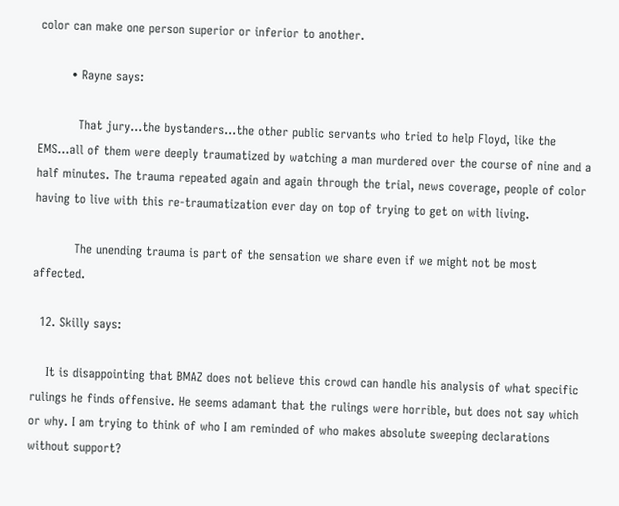color can make one person superior or inferior to another.

        • Rayne says:

          That jury…the bystanders…the other public servants who tried to help Floyd, like the EMS…all of them were deeply traumatized by watching a man murdered over the course of nine and a half minutes. The trauma repeated again and again through the trial, news coverage, people of color having to live with this re-traumatization ever day on top of trying to get on with living.

          The unending trauma is part of the sensation we share even if we might not be most affected.

  12. Skilly says:

    It is disappointing that BMAZ does not believe this crowd can handle his analysis of what specific rulings he finds offensive. He seems adamant that the rulings were horrible, but does not say which or why. I am trying to think of who I am reminded of who makes absolute sweeping declarations without support?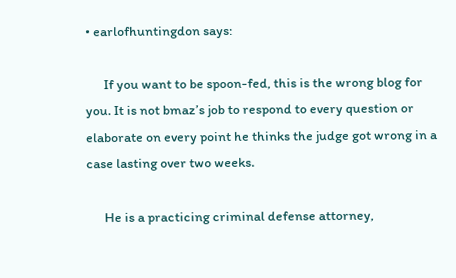• earlofhuntingdon says:

      If you want to be spoon-fed, this is the wrong blog for you. It is not bmaz’s job to respond to every question or elaborate on every point he thinks the judge got wrong in a case lasting over two weeks.

      He is a practicing criminal defense attorney,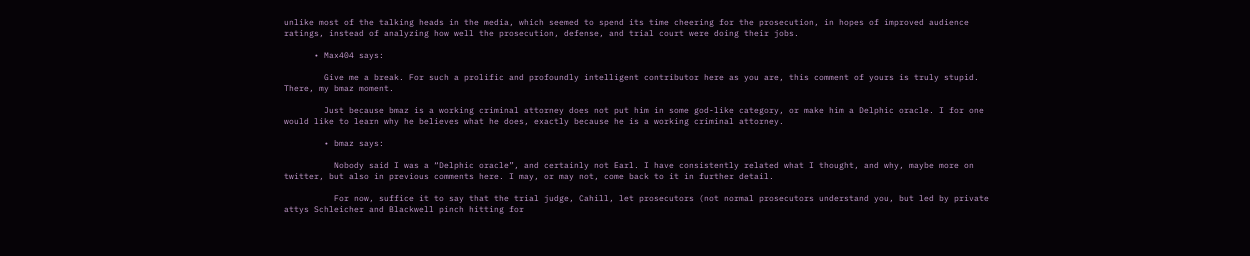unlike most of the talking heads in the media, which seemed to spend its time cheering for the prosecution, in hopes of improved audience ratings, instead of analyzing how well the prosecution, defense, and trial court were doing their jobs.

      • Max404 says:

        Give me a break. For such a prolific and profoundly intelligent contributor here as you are, this comment of yours is truly stupid. There, my bmaz moment.

        Just because bmaz is a working criminal attorney does not put him in some god-like category, or make him a Delphic oracle. I for one would like to learn why he believes what he does, exactly because he is a working criminal attorney.

        • bmaz says:

          Nobody said I was a “Delphic oracle”, and certainly not Earl. I have consistently related what I thought, and why, maybe more on twitter, but also in previous comments here. I may, or may not, come back to it in further detail.

          For now, suffice it to say that the trial judge, Cahill, let prosecutors (not normal prosecutors understand you, but led by private attys Schleicher and Blackwell pinch hitting for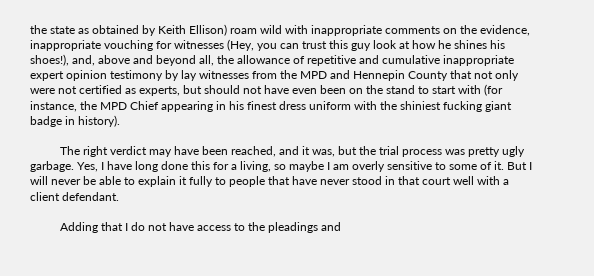the state as obtained by Keith Ellison) roam wild with inappropriate comments on the evidence, inappropriate vouching for witnesses (Hey, you can trust this guy look at how he shines his shoes!), and, above and beyond all, the allowance of repetitive and cumulative inappropriate expert opinion testimony by lay witnesses from the MPD and Hennepin County that not only were not certified as experts, but should not have even been on the stand to start with (for instance, the MPD Chief appearing in his finest dress uniform with the shiniest fucking giant badge in history).

          The right verdict may have been reached, and it was, but the trial process was pretty ugly garbage. Yes, I have long done this for a living, so maybe I am overly sensitive to some of it. But I will never be able to explain it fully to people that have never stood in that court well with a client defendant.

          Adding that I do not have access to the pleadings and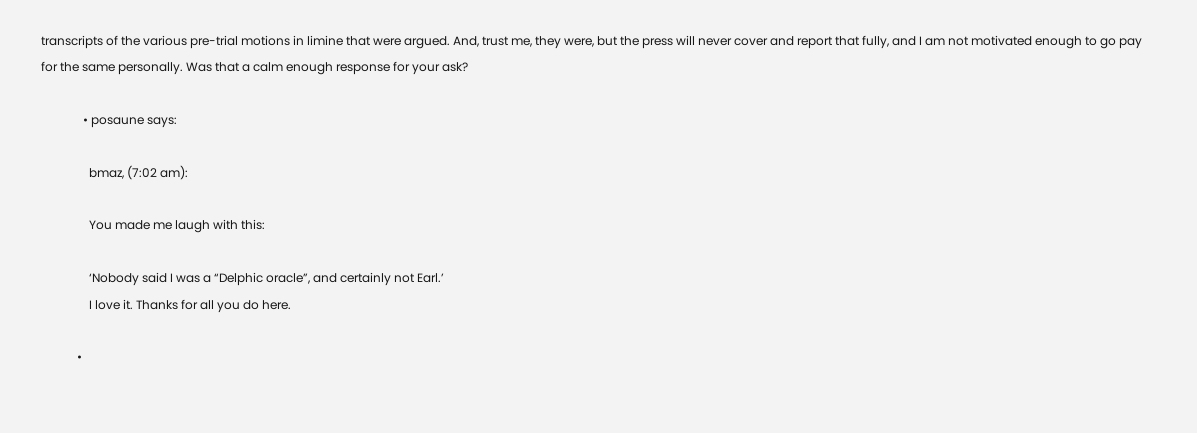transcripts of the various pre-trial motions in limine that were argued. And, trust me, they were, but the press will never cover and report that fully, and I am not motivated enough to go pay for the same personally. Was that a calm enough response for your ask?

              • posaune says:

                bmaz, (7:02 am):

                You made me laugh with this:

                ‘Nobody said I was a “Delphic oracle”, and certainly not Earl.’
                I love it. Thanks for all you do here.

            •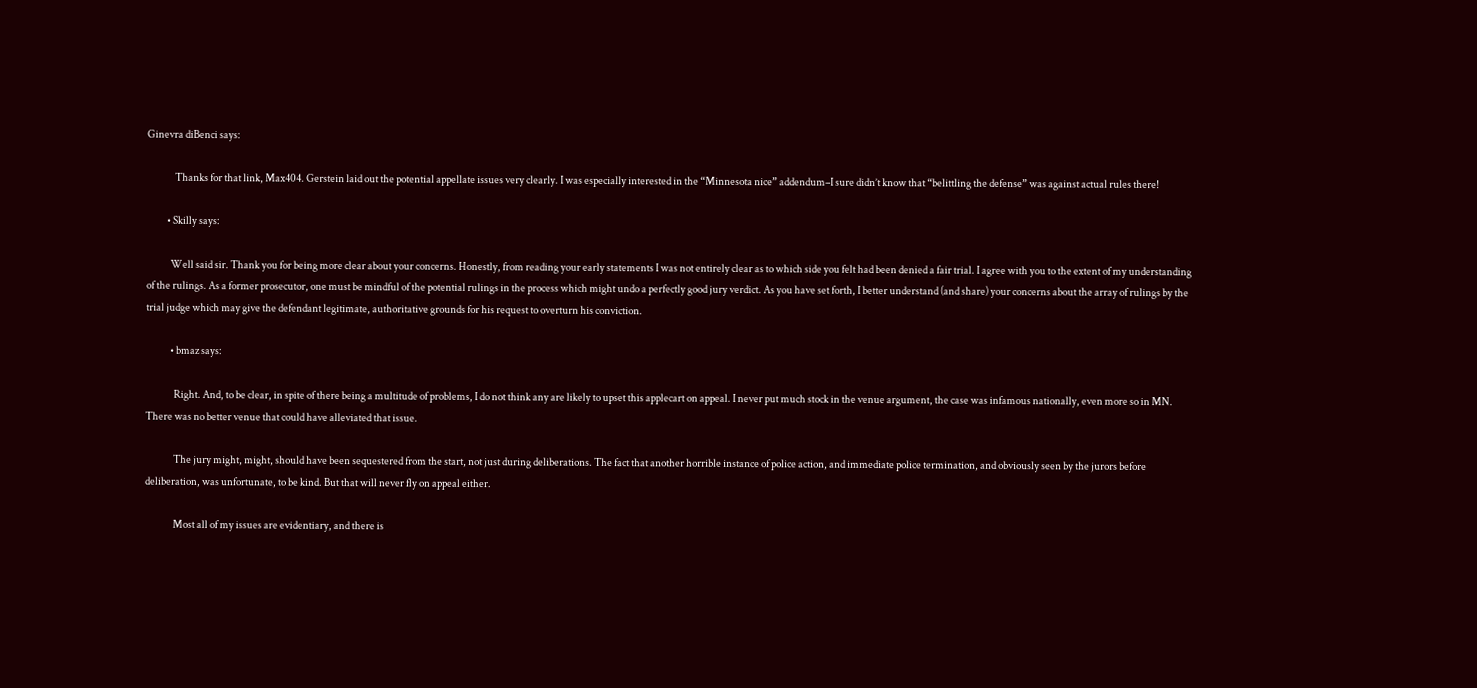Ginevra diBenci says:

              Thanks for that link, Max404. Gerstein laid out the potential appellate issues very clearly. I was especially interested in the “Minnesota nice” addendum–I sure didn’t know that “belittling the defense” was against actual rules there!

          • Skilly says:

            Well said sir. Thank you for being more clear about your concerns. Honestly, from reading your early statements I was not entirely clear as to which side you felt had been denied a fair trial. I agree with you to the extent of my understanding of the rulings. As a former prosecutor, one must be mindful of the potential rulings in the process which might undo a perfectly good jury verdict. As you have set forth, I better understand (and share) your concerns about the array of rulings by the trial judge which may give the defendant legitimate, authoritative grounds for his request to overturn his conviction.

            • bmaz says:

              Right. And, to be clear, in spite of there being a multitude of problems, I do not think any are likely to upset this applecart on appeal. I never put much stock in the venue argument, the case was infamous nationally, even more so in MN. There was no better venue that could have alleviated that issue.

              The jury might, might, should have been sequestered from the start, not just during deliberations. The fact that another horrible instance of police action, and immediate police termination, and obviously seen by the jurors before deliberation, was unfortunate, to be kind. But that will never fly on appeal either.

              Most all of my issues are evidentiary, and there is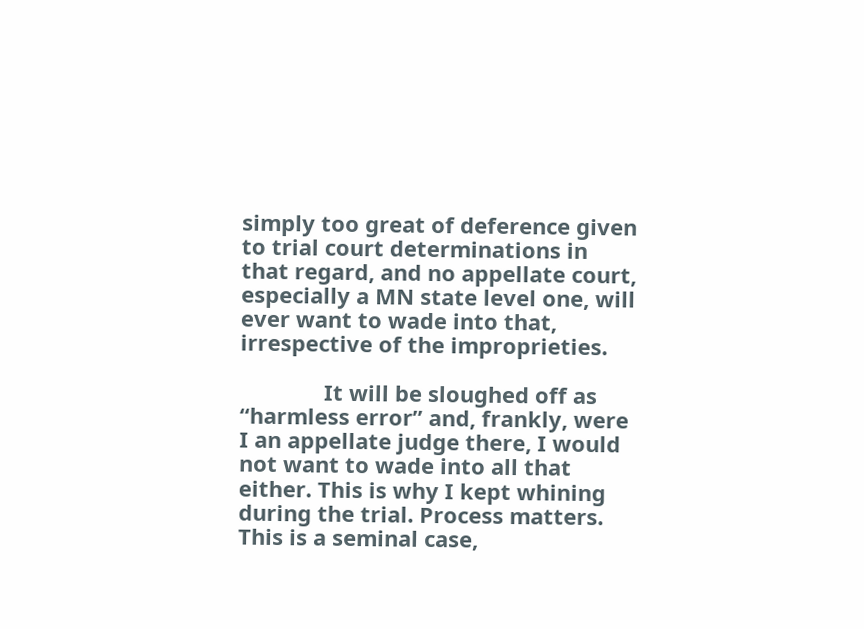simply too great of deference given to trial court determinations in that regard, and no appellate court, especially a MN state level one, will ever want to wade into that, irrespective of the improprieties.

              It will be sloughed off as “harmless error” and, frankly, were I an appellate judge there, I would not want to wade into all that either. This is why I kept whining during the trial. Process matters. This is a seminal case,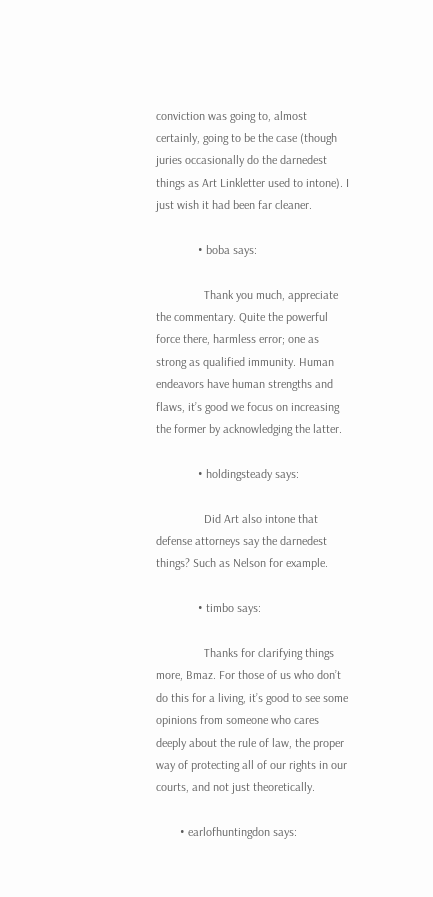conviction was going to, almost certainly, going to be the case (though juries occasionally do the darnedest things as Art Linkletter used to intone). I just wish it had been far cleaner.

              • boba says:

                Thank you much, appreciate the commentary. Quite the powerful force there, harmless error; one as strong as qualified immunity. Human endeavors have human strengths and flaws, it’s good we focus on increasing the former by acknowledging the latter.

              • holdingsteady says:

                Did Art also intone that defense attorneys say the darnedest things? Such as Nelson for example.

              • timbo says:

                Thanks for clarifying things more, Bmaz. For those of us who don’t do this for a living, it’s good to see some opinions from someone who cares deeply about the rule of law, the proper way of protecting all of our rights in our courts, and not just theoretically.

        • earlofhuntingdon says: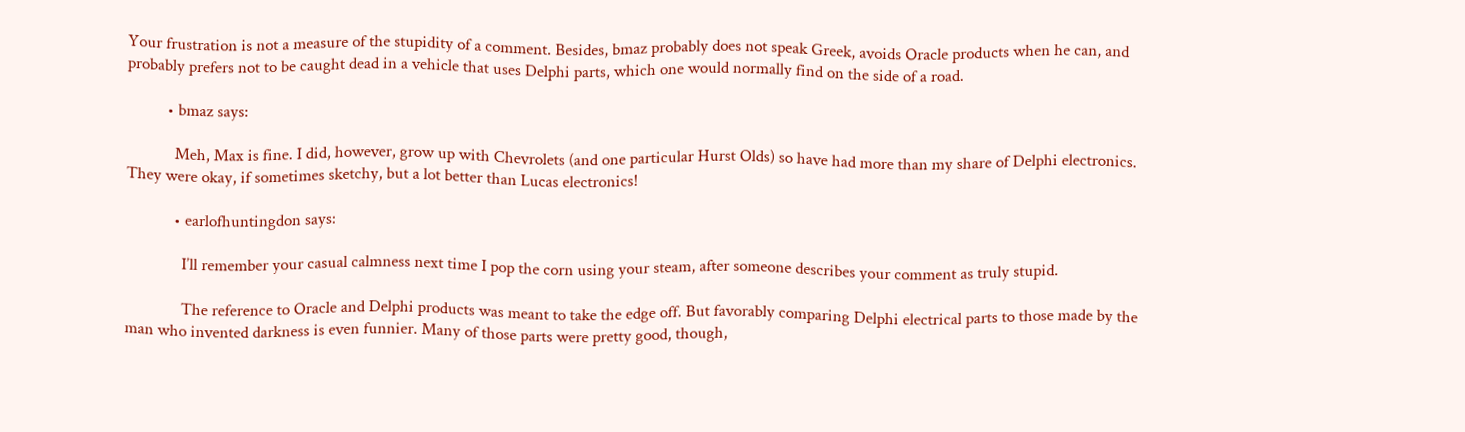Your frustration is not a measure of the stupidity of a comment. Besides, bmaz probably does not speak Greek, avoids Oracle products when he can, and probably prefers not to be caught dead in a vehicle that uses Delphi parts, which one would normally find on the side of a road.

          • bmaz says:

            Meh, Max is fine. I did, however, grow up with Chevrolets (and one particular Hurst Olds) so have had more than my share of Delphi electronics. They were okay, if sometimes sketchy, but a lot better than Lucas electronics!

            • earlofhuntingdon says:

              I’ll remember your casual calmness next time I pop the corn using your steam, after someone describes your comment as truly stupid.

              The reference to Oracle and Delphi products was meant to take the edge off. But favorably comparing Delphi electrical parts to those made by the man who invented darkness is even funnier. Many of those parts were pretty good, though,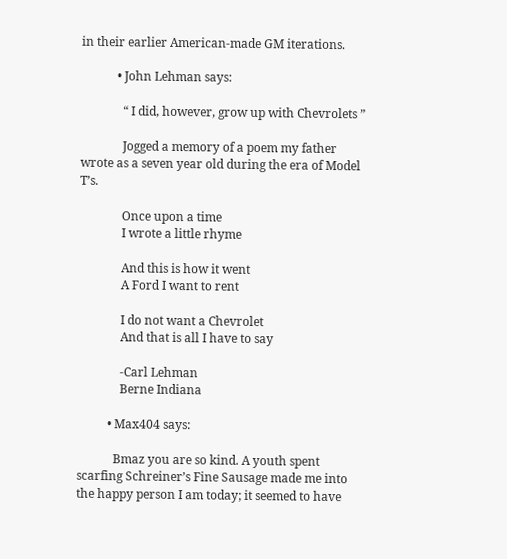in their earlier American-made GM iterations.

            • John Lehman says:

              “ I did, however, grow up with Chevrolets ”

              Jogged a memory of a poem my father wrote as a seven year old during the era of Model T’s.

              Once upon a time
              I wrote a little rhyme

              And this is how it went
              A Ford I want to rent

              I do not want a Chevrolet
              And that is all I have to say

              -Carl Lehman
              Berne Indiana

          • Max404 says:

            Bmaz you are so kind. A youth spent scarfing Schreiner’s Fine Sausage made me into the happy person I am today; it seemed to have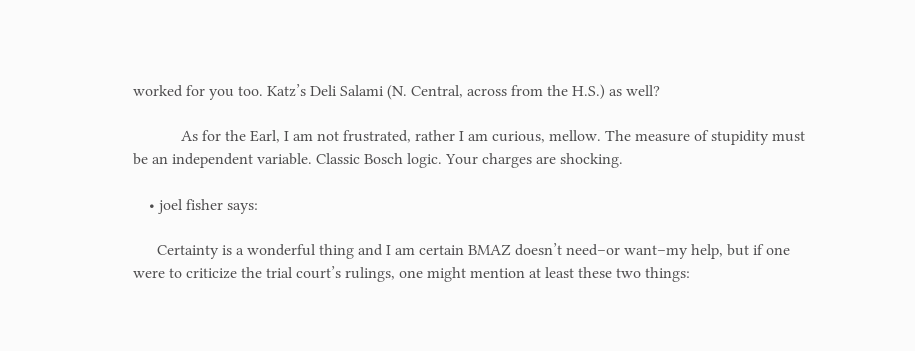worked for you too. Katz’s Deli Salami (N. Central, across from the H.S.) as well?

            As for the Earl, I am not frustrated, rather I am curious, mellow. The measure of stupidity must be an independent variable. Classic Bosch logic. Your charges are shocking.

    • joel fisher says:

      Certainty is a wonderful thing and I am certain BMAZ doesn’t need–or want–my help, but if one were to criticize the trial court’s rulings, one might mention at least these two things: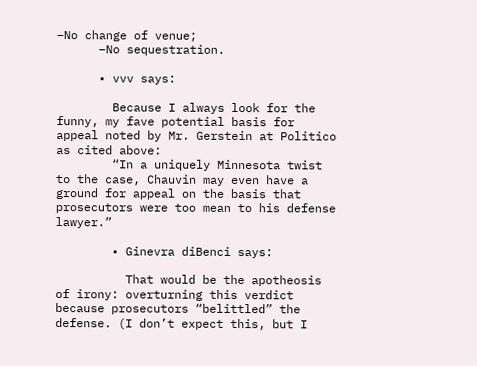–No change of venue;
      –No sequestration.

      • vvv says:

        Because I always look for the funny, my fave potential basis for appeal noted by Mr. Gerstein at Politico as cited above:
        “In a uniquely Minnesota twist to the case, Chauvin may even have a ground for appeal on the basis that prosecutors were too mean to his defense lawyer.”

        • Ginevra diBenci says:

          That would be the apotheosis of irony: overturning this verdict because prosecutors “belittled” the defense. (I don’t expect this, but I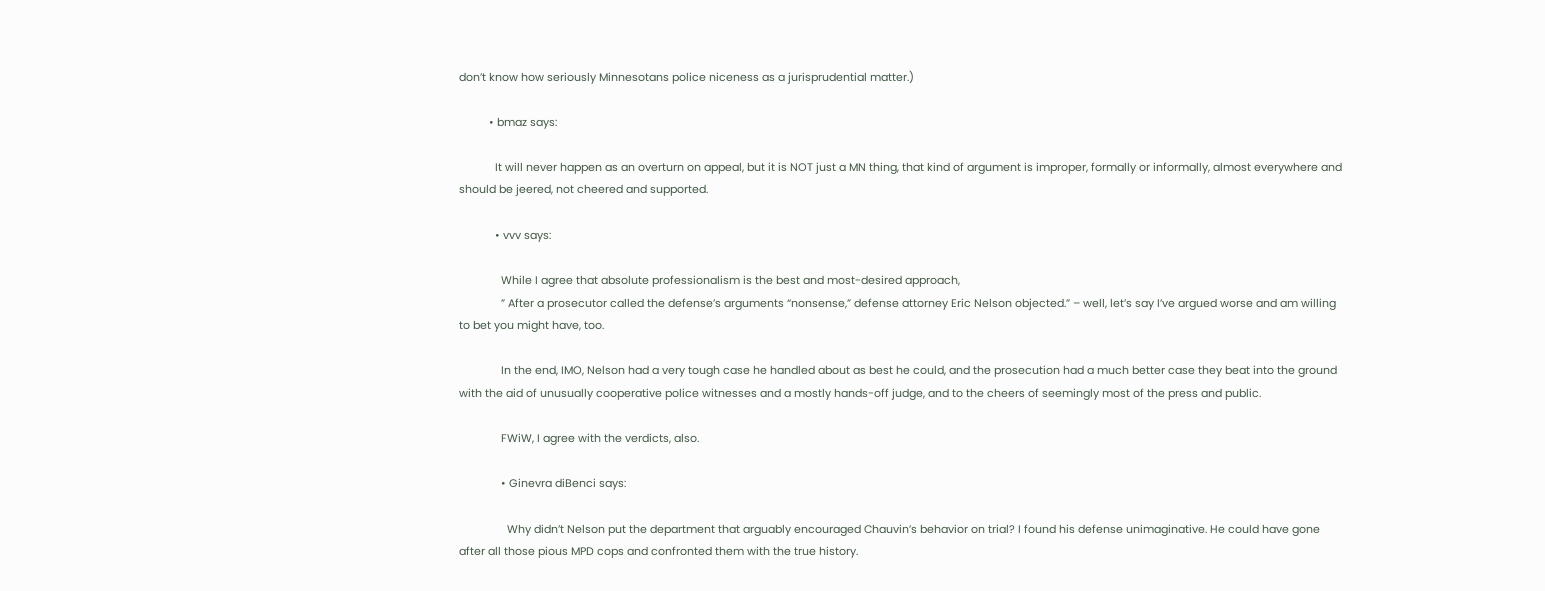don’t know how seriously Minnesotans police niceness as a jurisprudential matter.)

          • bmaz says:

            It will never happen as an overturn on appeal, but it is NOT just a MN thing, that kind of argument is improper, formally or informally, almost everywhere and should be jeered, not cheered and supported.

            • vvv says:

              While I agree that absolute professionalism is the best and most-desired approach,
              ” After a prosecutor called the defense’s arguments “nonsense,” defense attorney Eric Nelson objected.” – well, let’s say I’ve argued worse and am willing to bet you might have, too.

              In the end, IMO, Nelson had a very tough case he handled about as best he could, and the prosecution had a much better case they beat into the ground with the aid of unusually cooperative police witnesses and a mostly hands-off judge, and to the cheers of seemingly most of the press and public.

              FWiW, I agree with the verdicts, also.

              • Ginevra diBenci says:

                Why didn’t Nelson put the department that arguably encouraged Chauvin’s behavior on trial? I found his defense unimaginative. He could have gone after all those pious MPD cops and confronted them with the true history.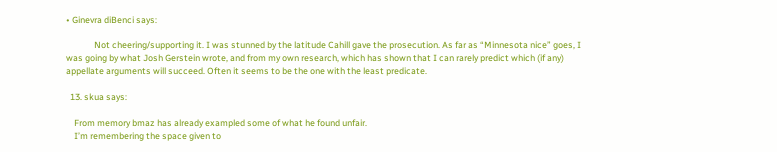• Ginevra diBenci says:

              Not cheering/supporting it. I was stunned by the latitude Cahill gave the prosecution. As far as “Minnesota nice” goes, I was going by what Josh Gerstein wrote, and from my own research, which has shown that I can rarely predict which (if any) appellate arguments will succeed. Often it seems to be the one with the least predicate.

  13. skua says:

    From memory bmaz has already exampled some of what he found unfair.
    I’m remembering the space given to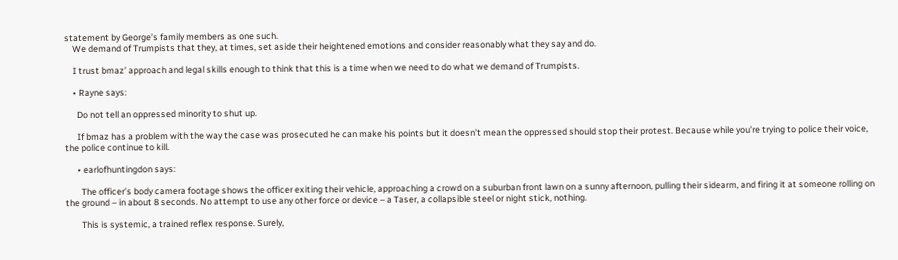statement by George’s family members as one such.
    We demand of Trumpists that they, at times, set aside their heightened emotions and consider reasonably what they say and do.

    I trust bmaz’ approach and legal skills enough to think that this is a time when we need to do what we demand of Trumpists.

    • Rayne says:

      Do not tell an oppressed minority to shut up.

      If bmaz has a problem with the way the case was prosecuted he can make his points but it doesn’t mean the oppressed should stop their protest. Because while you’re trying to police their voice, the police continue to kill.

      • earlofhuntingdon says:

        The officer’s body camera footage shows the officer exiting their vehicle, approaching a crowd on a suburban front lawn on a sunny afternoon, pulling their sidearm, and firing it at someone rolling on the ground – in about 8 seconds. No attempt to use any other force or device – a Taser, a collapsible steel or night stick, nothing.

        This is systemic, a trained reflex response. Surely,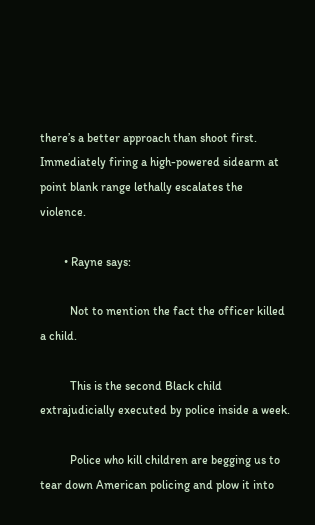there’s a better approach than shoot first. Immediately firing a high-powered sidearm at point blank range lethally escalates the violence.

        • Rayne says:

          Not to mention the fact the officer killed a child.

          This is the second Black child extrajudicially executed by police inside a week.

          Police who kill children are begging us to tear down American policing and plow it into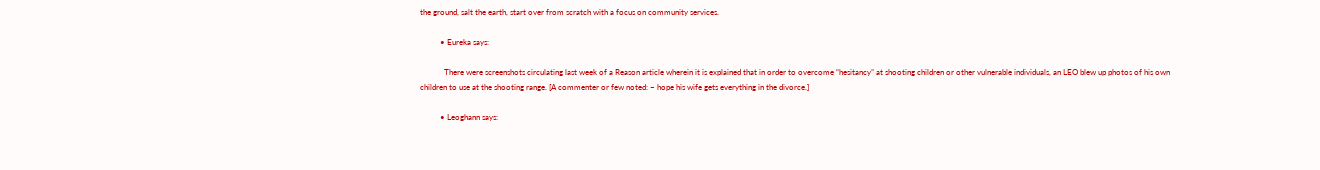the ground, salt the earth, start over from scratch with a focus on community services.

          • Eureka says:

            There were screenshots circulating last week of a Reason article wherein it is explained that in order to overcome “hesitancy” at shooting children or other vulnerable individuals, an LEO blew up photos of his own children to use at the shooting range. [A commenter or few noted: ~ hope his wife gets everything in the divorce.]

          • Leoghann says: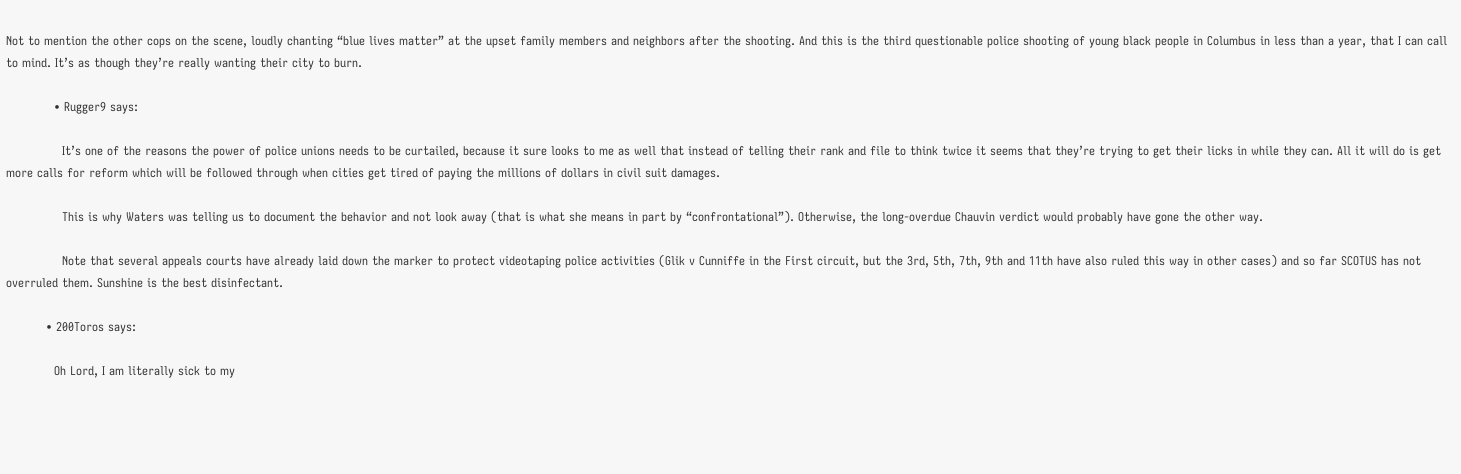Not to mention the other cops on the scene, loudly chanting “blue lives matter” at the upset family members and neighbors after the shooting. And this is the third questionable police shooting of young black people in Columbus in less than a year, that I can call to mind. It’s as though they’re really wanting their city to burn.

            • Rugger9 says:

              It’s one of the reasons the power of police unions needs to be curtailed, because it sure looks to me as well that instead of telling their rank and file to think twice it seems that they’re trying to get their licks in while they can. All it will do is get more calls for reform which will be followed through when cities get tired of paying the millions of dollars in civil suit damages.

              This is why Waters was telling us to document the behavior and not look away (that is what she means in part by “confrontational”). Otherwise, the long-overdue Chauvin verdict would probably have gone the other way.

              Note that several appeals courts have already laid down the marker to protect videotaping police activities (Glik v Cunniffe in the First circuit, but the 3rd, 5th, 7th, 9th and 11th have also ruled this way in other cases) and so far SCOTUS has not overruled them. Sunshine is the best disinfectant.

          • 200Toros says:

            Oh Lord, I am literally sick to my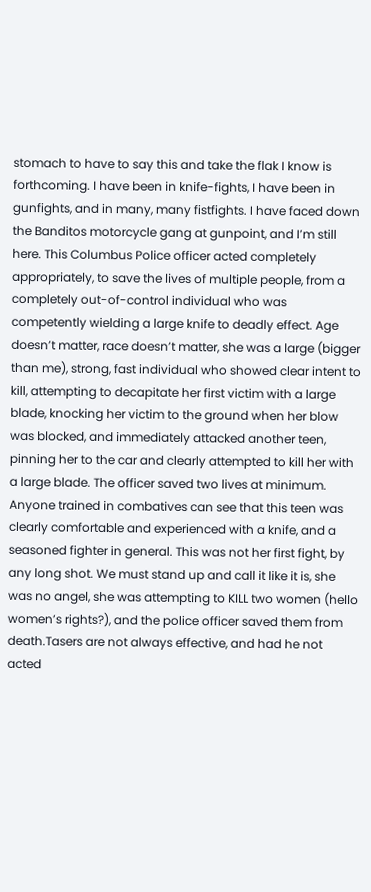stomach to have to say this and take the flak I know is forthcoming. I have been in knife-fights, I have been in gunfights, and in many, many fistfights. I have faced down the Banditos motorcycle gang at gunpoint, and I’m still here. This Columbus Police officer acted completely appropriately, to save the lives of multiple people, from a completely out-of-control individual who was competently wielding a large knife to deadly effect. Age doesn’t matter, race doesn’t matter, she was a large (bigger than me), strong, fast individual who showed clear intent to kill, attempting to decapitate her first victim with a large blade, knocking her victim to the ground when her blow was blocked, and immediately attacked another teen, pinning her to the car and clearly attempted to kill her with a large blade. The officer saved two lives at minimum. Anyone trained in combatives can see that this teen was clearly comfortable and experienced with a knife, and a seasoned fighter in general. This was not her first fight, by any long shot. We must stand up and call it like it is, she was no angel, she was attempting to KILL two women (hello women’s rights?), and the police officer saved them from death.Tasers are not always effective, and had he not acted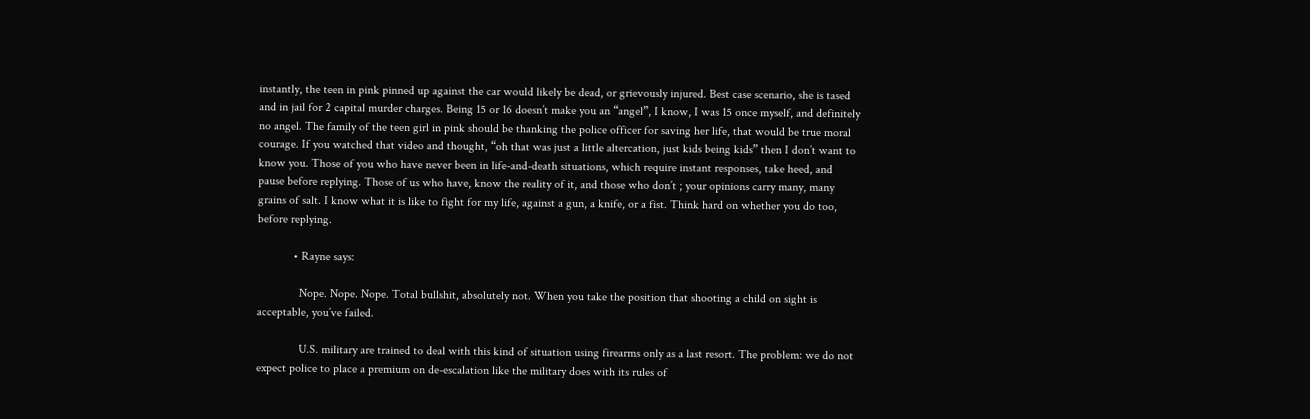instantly, the teen in pink pinned up against the car would likely be dead, or grievously injured. Best case scenario, she is tased and in jail for 2 capital murder charges. Being 15 or 16 doesn’t make you an “angel”, I know, I was 15 once myself, and definitely no angel. The family of the teen girl in pink should be thanking the police officer for saving her life, that would be true moral courage. If you watched that video and thought, “oh that was just a little altercation, just kids being kids” then I don’t want to know you. Those of you who have never been in life-and-death situations, which require instant responses, take heed, and pause before replying. Those of us who have, know the reality of it, and those who don’t ; your opinions carry many, many grains of salt. I know what it is like to fight for my life, against a gun, a knife, or a fist. Think hard on whether you do too, before replying.

            • Rayne says:

              Nope. Nope. Nope. Total bullshit, absolutely not. When you take the position that shooting a child on sight is acceptable, you’ve failed.

              U.S. military are trained to deal with this kind of situation using firearms only as a last resort. The problem: we do not expect police to place a premium on de-escalation like the military does with its rules of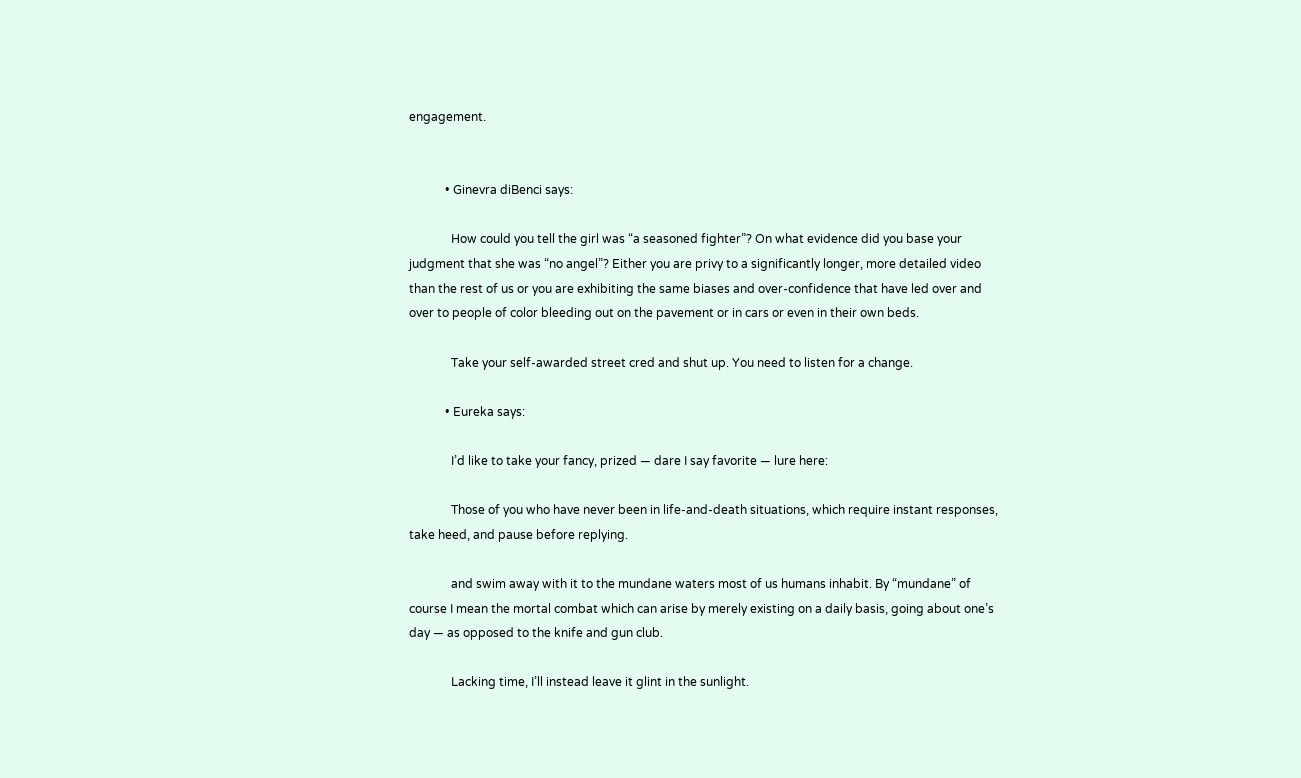engagement.


            • Ginevra diBenci says:

              How could you tell the girl was “a seasoned fighter”? On what evidence did you base your judgment that she was “no angel”? Either you are privy to a significantly longer, more detailed video than the rest of us or you are exhibiting the same biases and over-confidence that have led over and over to people of color bleeding out on the pavement or in cars or even in their own beds.

              Take your self-awarded street cred and shut up. You need to listen for a change.

            • Eureka says:

              I’d like to take your fancy, prized — dare I say favorite — lure here:

              Those of you who have never been in life-and-death situations, which require instant responses, take heed, and pause before replying.

              and swim away with it to the mundane waters most of us humans inhabit. By “mundane” of course I mean the mortal combat which can arise by merely existing on a daily basis, going about one’s day — as opposed to the knife and gun club.

              Lacking time, I’ll instead leave it glint in the sunlight.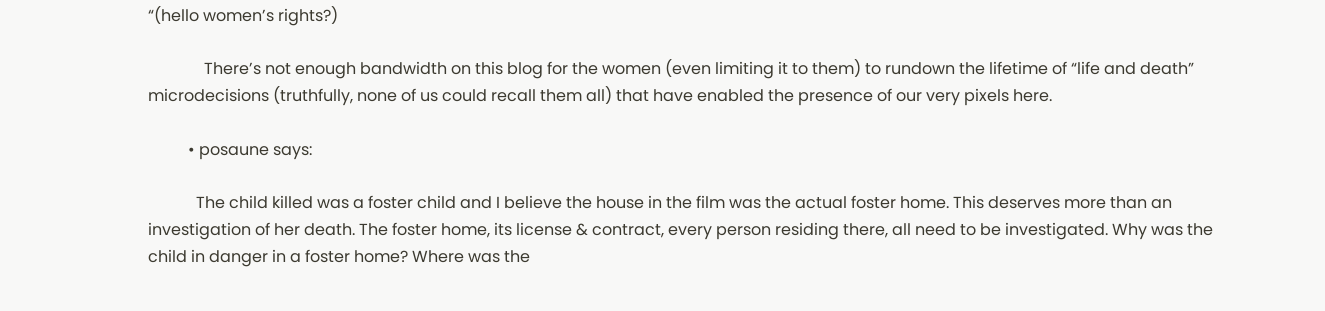“(hello women’s rights?)

              There’s not enough bandwidth on this blog for the women (even limiting it to them) to rundown the lifetime of “life and death” microdecisions (truthfully, none of us could recall them all) that have enabled the presence of our very pixels here.

          • posaune says:

            The child killed was a foster child and I believe the house in the film was the actual foster home. This deserves more than an investigation of her death. The foster home, its license & contract, every person residing there, all need to be investigated. Why was the child in danger in a foster home? Where was the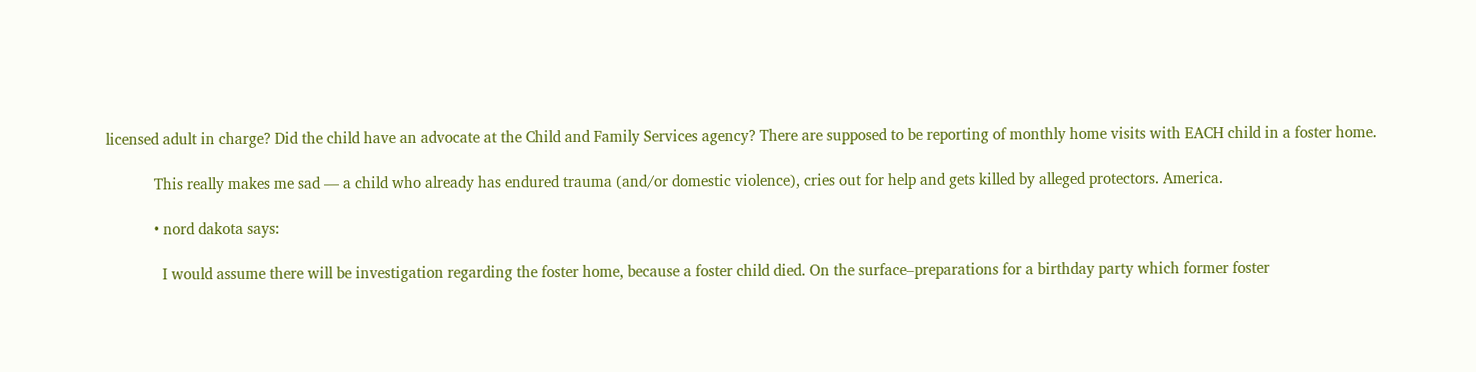licensed adult in charge? Did the child have an advocate at the Child and Family Services agency? There are supposed to be reporting of monthly home visits with EACH child in a foster home.

            This really makes me sad — a child who already has endured trauma (and/or domestic violence), cries out for help and gets killed by alleged protectors. America.

            • nord dakota says:

              I would assume there will be investigation regarding the foster home, because a foster child died. On the surface–preparations for a birthday party which former foster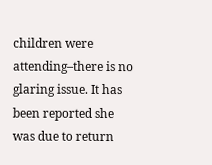children were attending–there is no glaring issue. It has been reported she was due to return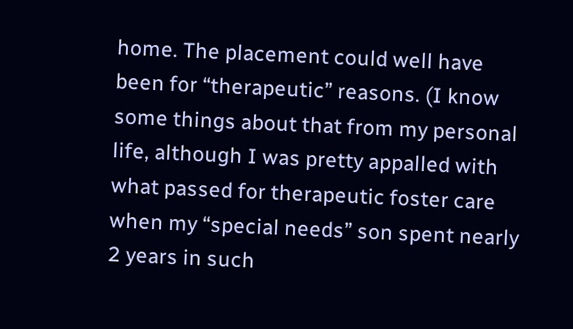home. The placement could well have been for “therapeutic” reasons. (I know some things about that from my personal life, although I was pretty appalled with what passed for therapeutic foster care when my “special needs” son spent nearly 2 years in such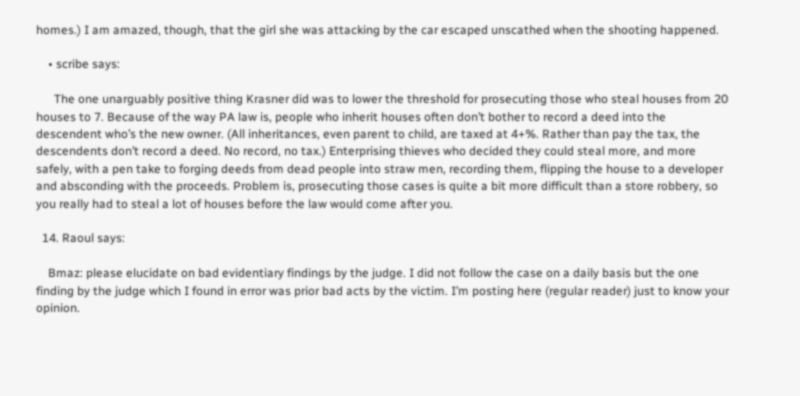homes.) I am amazed, though, that the girl she was attacking by the car escaped unscathed when the shooting happened.

    • scribe says:

      The one unarguably positive thing Krasner did was to lower the threshold for prosecuting those who steal houses from 20 houses to 7. Because of the way PA law is, people who inherit houses often don’t bother to record a deed into the descendent who’s the new owner. (All inheritances, even parent to child, are taxed at 4+%. Rather than pay the tax, the descendents don’t record a deed. No record, no tax.) Enterprising thieves who decided they could steal more, and more safely, with a pen take to forging deeds from dead people into straw men, recording them, flipping the house to a developer and absconding with the proceeds. Problem is, prosecuting those cases is quite a bit more difficult than a store robbery, so you really had to steal a lot of houses before the law would come after you.

  14. Raoul says:

    Bmaz: please elucidate on bad evidentiary findings by the judge. I did not follow the case on a daily basis but the one finding by the judge which I found in error was prior bad acts by the victim. I’m posting here (regular reader) just to know your opinion.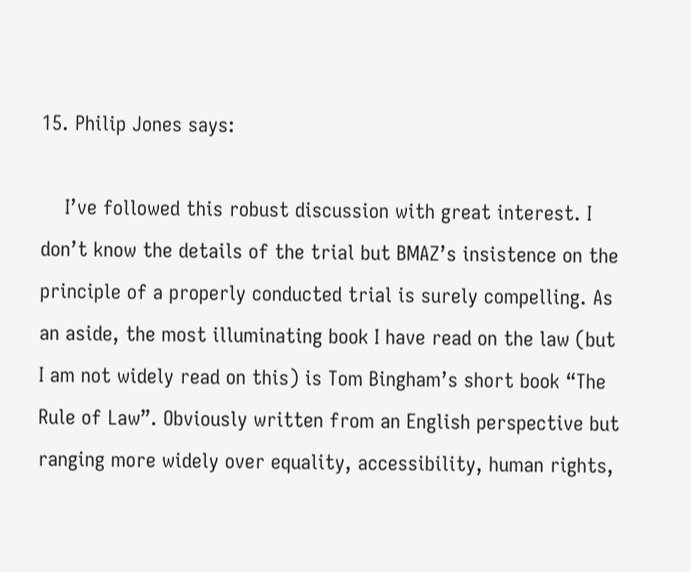15. Philip Jones says:

    I’ve followed this robust discussion with great interest. I don’t know the details of the trial but BMAZ’s insistence on the principle of a properly conducted trial is surely compelling. As an aside, the most illuminating book I have read on the law (but I am not widely read on this) is Tom Bingham’s short book “The Rule of Law”. Obviously written from an English perspective but ranging more widely over equality, accessibility, human rights,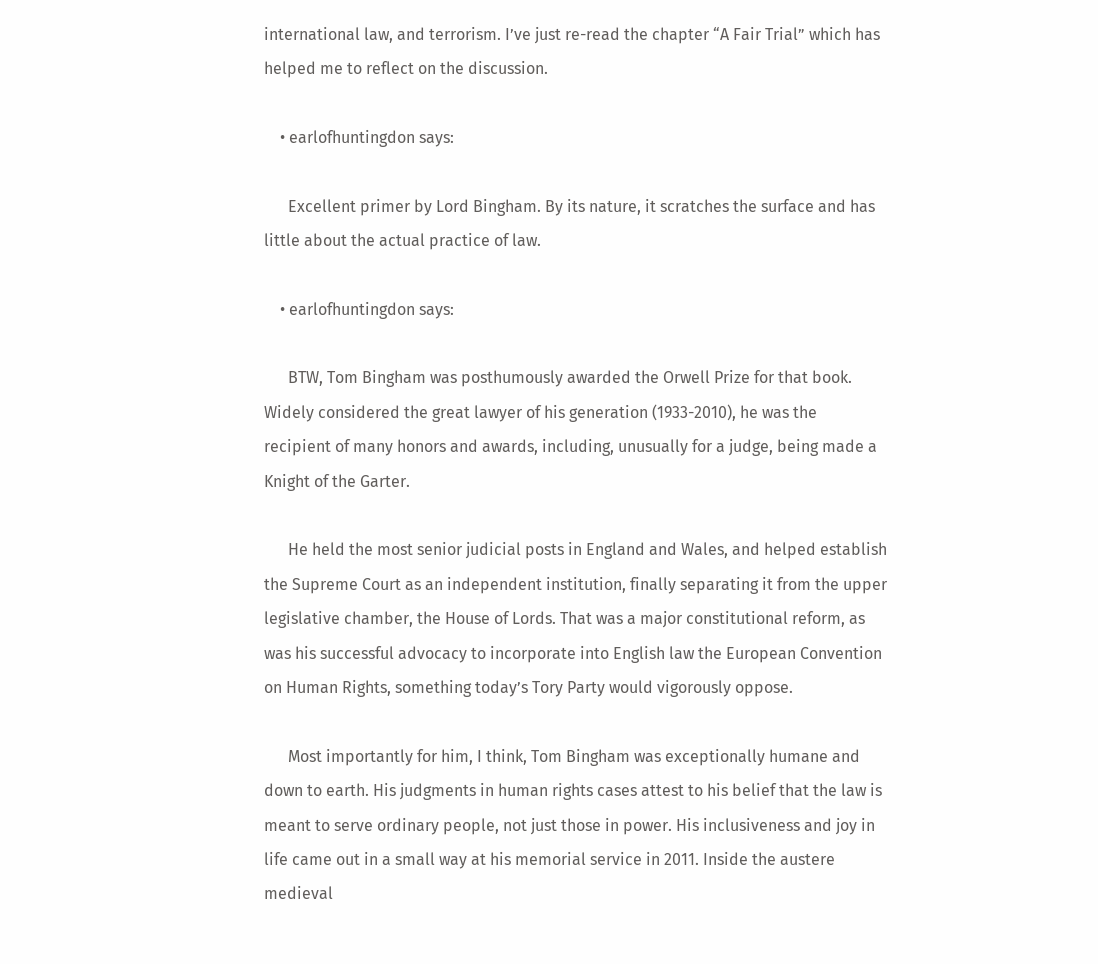international law, and terrorism. I’ve just re-read the chapter “A Fair Trial” which has helped me to reflect on the discussion.

    • earlofhuntingdon says:

      Excellent primer by Lord Bingham. By its nature, it scratches the surface and has little about the actual practice of law.

    • earlofhuntingdon says:

      BTW, Tom Bingham was posthumously awarded the Orwell Prize for that book. Widely considered the great lawyer of his generation (1933-2010), he was the recipient of many honors and awards, including, unusually for a judge, being made a Knight of the Garter.

      He held the most senior judicial posts in England and Wales, and helped establish the Supreme Court as an independent institution, finally separating it from the upper legislative chamber, the House of Lords. That was a major constitutional reform, as was his successful advocacy to incorporate into English law the European Convention on Human Rights, something today’s Tory Party would vigorously oppose.

      Most importantly for him, I think, Tom Bingham was exceptionally humane and down to earth. His judgments in human rights cases attest to his belief that the law is meant to serve ordinary people, not just those in power. His inclusiveness and joy in life came out in a small way at his memorial service in 2011. Inside the austere medieval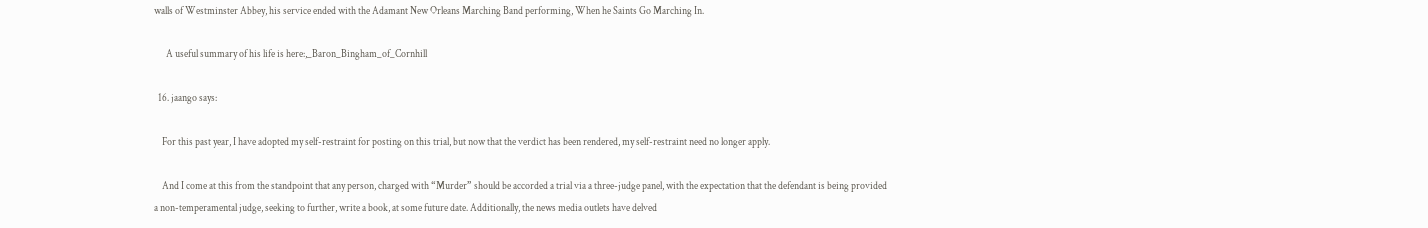walls of Westminster Abbey, his service ended with the Adamant New Orleans Marching Band performing, When he Saints Go Marching In.

      A useful summary of his life is here:,_Baron_Bingham_of_Cornhill

  16. jaango says:

    For this past year, I have adopted my self-restraint for posting on this trial, but now that the verdict has been rendered, my self-restraint need no longer apply.

    And I come at this from the standpoint that any person, charged with “Murder” should be accorded a trial via a three-judge panel, with the expectation that the defendant is being provided a non-temperamental judge, seeking to further, write a book, at some future date. Additionally, the news media outlets have delved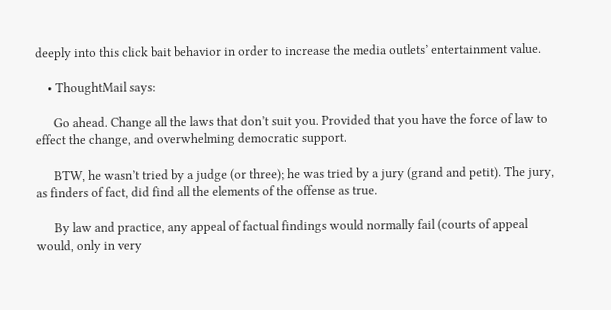deeply into this click bait behavior in order to increase the media outlets’ entertainment value.

    • ThoughtMail says:

      Go ahead. Change all the laws that don’t suit you. Provided that you have the force of law to effect the change, and overwhelming democratic support.

      BTW, he wasn’t tried by a judge (or three); he was tried by a jury (grand and petit). The jury, as finders of fact, did find all the elements of the offense as true.

      By law and practice, any appeal of factual findings would normally fail (courts of appeal would, only in very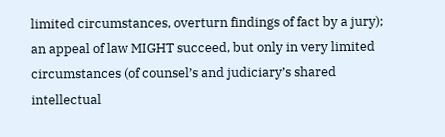limited circumstances, overturn findings of fact by a jury); an appeal of law MIGHT succeed, but only in very limited circumstances (of counsel’s and judiciary’s shared intellectual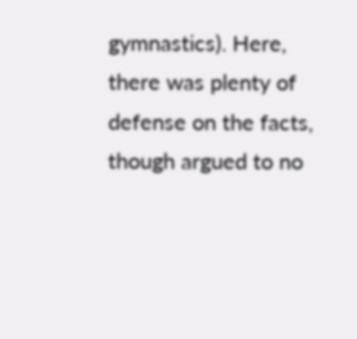gymnastics). Here, there was plenty of defense on the facts, though argued to no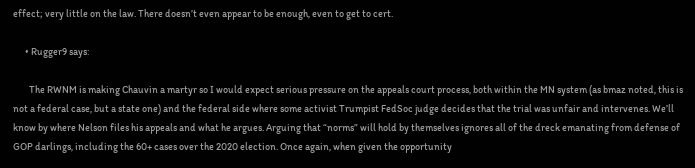effect; very little on the law. There doesn’t even appear to be enough, even to get to cert.

      • Rugger9 says:

        The RWNM is making Chauvin a martyr so I would expect serious pressure on the appeals court process, both within the MN system (as bmaz noted, this is not a federal case, but a state one) and the federal side where some activist Trumpist FedSoc judge decides that the trial was unfair and intervenes. We’ll know by where Nelson files his appeals and what he argues. Arguing that “norms” will hold by themselves ignores all of the dreck emanating from defense of GOP darlings, including the 60+ cases over the 2020 election. Once again, when given the opportunity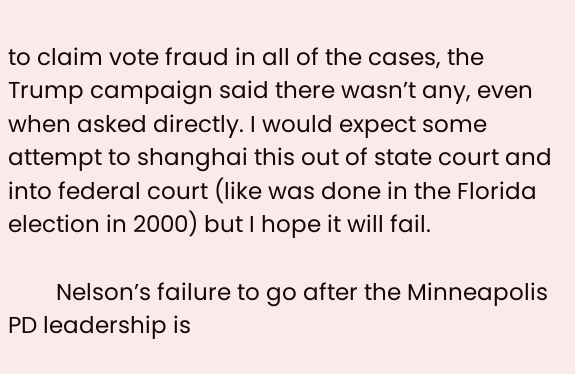to claim vote fraud in all of the cases, the Trump campaign said there wasn’t any, even when asked directly. I would expect some attempt to shanghai this out of state court and into federal court (like was done in the Florida election in 2000) but I hope it will fail.

        Nelson’s failure to go after the Minneapolis PD leadership is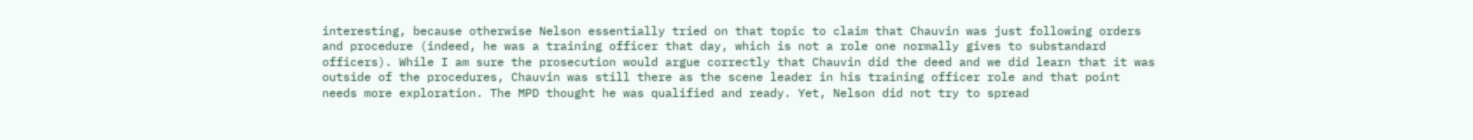interesting, because otherwise Nelson essentially tried on that topic to claim that Chauvin was just following orders and procedure (indeed, he was a training officer that day, which is not a role one normally gives to substandard officers). While I am sure the prosecution would argue correctly that Chauvin did the deed and we did learn that it was outside of the procedures, Chauvin was still there as the scene leader in his training officer role and that point needs more exploration. The MPD thought he was qualified and ready. Yet, Nelson did not try to spread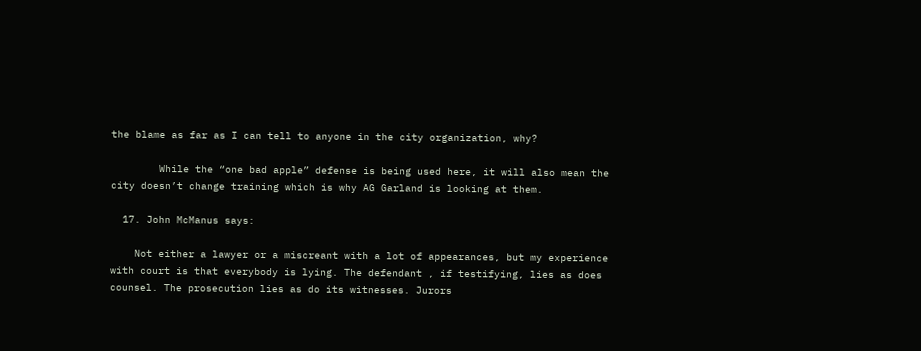the blame as far as I can tell to anyone in the city organization, why?

        While the “one bad apple” defense is being used here, it will also mean the city doesn’t change training which is why AG Garland is looking at them.

  17. John McManus says:

    Not either a lawyer or a miscreant with a lot of appearances, but my experience with court is that everybody is lying. The defendant , if testifying, lies as does counsel. The prosecution lies as do its witnesses. Jurors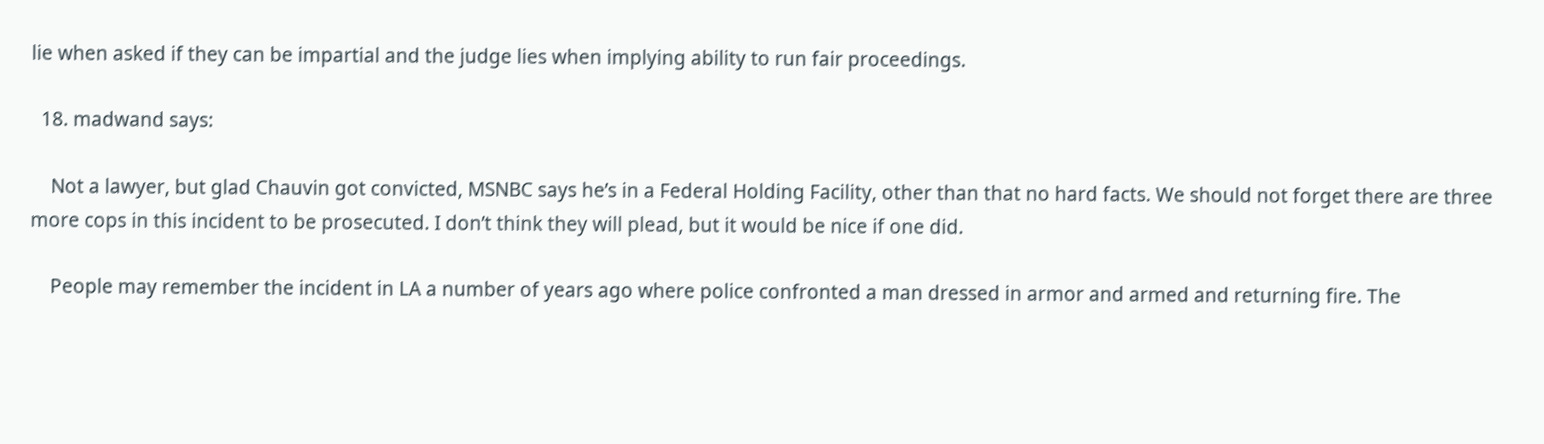lie when asked if they can be impartial and the judge lies when implying ability to run fair proceedings.

  18. madwand says:

    Not a lawyer, but glad Chauvin got convicted, MSNBC says he’s in a Federal Holding Facility, other than that no hard facts. We should not forget there are three more cops in this incident to be prosecuted. I don’t think they will plead, but it would be nice if one did.

    People may remember the incident in LA a number of years ago where police confronted a man dressed in armor and armed and returning fire. The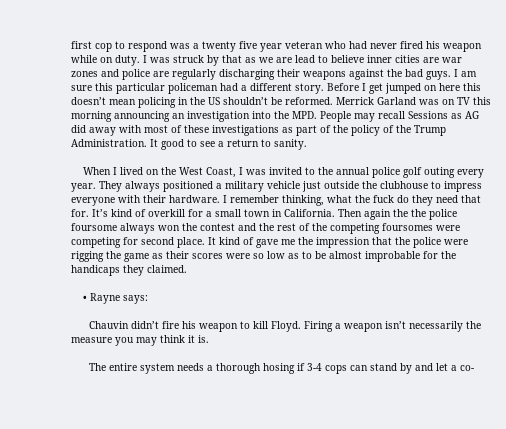first cop to respond was a twenty five year veteran who had never fired his weapon while on duty. I was struck by that as we are lead to believe inner cities are war zones and police are regularly discharging their weapons against the bad guys. I am sure this particular policeman had a different story. Before I get jumped on here this doesn’t mean policing in the US shouldn’t be reformed. Merrick Garland was on TV this morning announcing an investigation into the MPD. People may recall Sessions as AG did away with most of these investigations as part of the policy of the Trump Administration. It good to see a return to sanity.

    When I lived on the West Coast, I was invited to the annual police golf outing every year. They always positioned a military vehicle just outside the clubhouse to impress everyone with their hardware. I remember thinking, what the fuck do they need that for. It’s kind of overkill for a small town in California. Then again the the police foursome always won the contest and the rest of the competing foursomes were competing for second place. It kind of gave me the impression that the police were rigging the game as their scores were so low as to be almost improbable for the handicaps they claimed.

    • Rayne says:

      Chauvin didn’t fire his weapon to kill Floyd. Firing a weapon isn’t necessarily the measure you may think it is.

      The entire system needs a thorough hosing if 3-4 cops can stand by and let a co-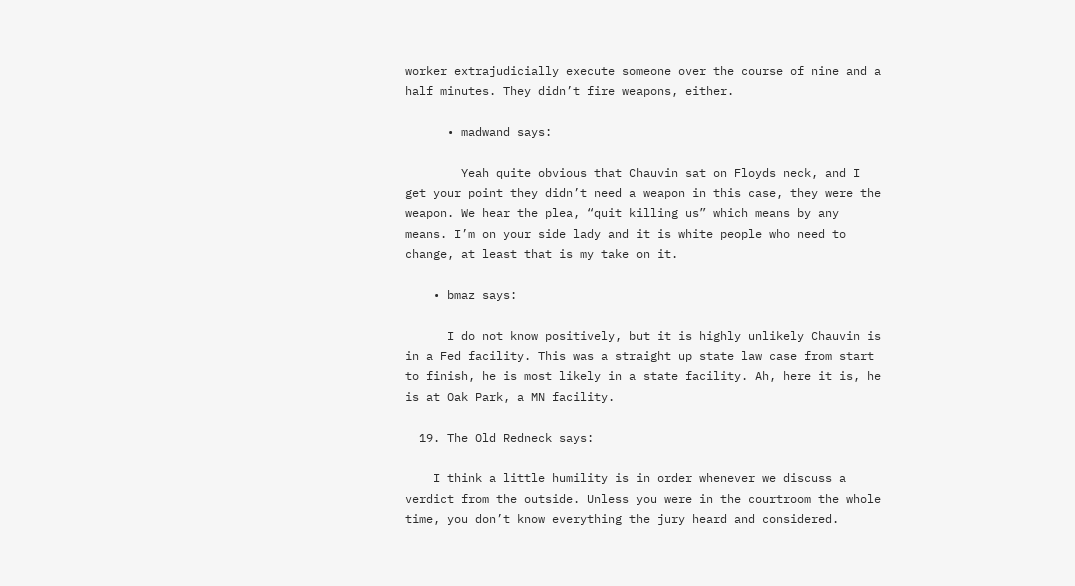worker extrajudicially execute someone over the course of nine and a half minutes. They didn’t fire weapons, either.

      • madwand says:

        Yeah quite obvious that Chauvin sat on Floyds neck, and I get your point they didn’t need a weapon in this case, they were the weapon. We hear the plea, “quit killing us” which means by any means. I’m on your side lady and it is white people who need to change, at least that is my take on it.

    • bmaz says:

      I do not know positively, but it is highly unlikely Chauvin is in a Fed facility. This was a straight up state law case from start to finish, he is most likely in a state facility. Ah, here it is, he is at Oak Park, a MN facility.

  19. The Old Redneck says:

    I think a little humility is in order whenever we discuss a verdict from the outside. Unless you were in the courtroom the whole time, you don’t know everything the jury heard and considered.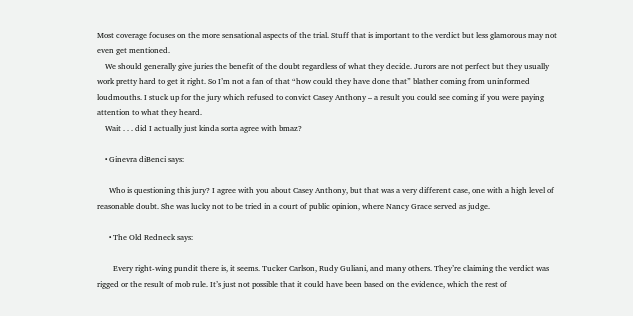Most coverage focuses on the more sensational aspects of the trial. Stuff that is important to the verdict but less glamorous may not even get mentioned.
    We should generally give juries the benefit of the doubt regardless of what they decide. Jurors are not perfect but they usually work pretty hard to get it right. So I’m not a fan of that “how could they have done that” blather coming from uninformed loudmouths. I stuck up for the jury which refused to convict Casey Anthony – a result you could see coming if you were paying attention to what they heard.
    Wait . . . did I actually just kinda sorta agree with bmaz?

    • Ginevra diBenci says:

      Who is questioning this jury? I agree with you about Casey Anthony, but that was a very different case, one with a high level of reasonable doubt. She was lucky not to be tried in a court of public opinion, where Nancy Grace served as judge.

      • The Old Redneck says:

        Every right-wing pundit there is, it seems. Tucker Carlson, Rudy Guliani, and many others. They’re claiming the verdict was rigged or the result of mob rule. It’s just not possible that it could have been based on the evidence, which the rest of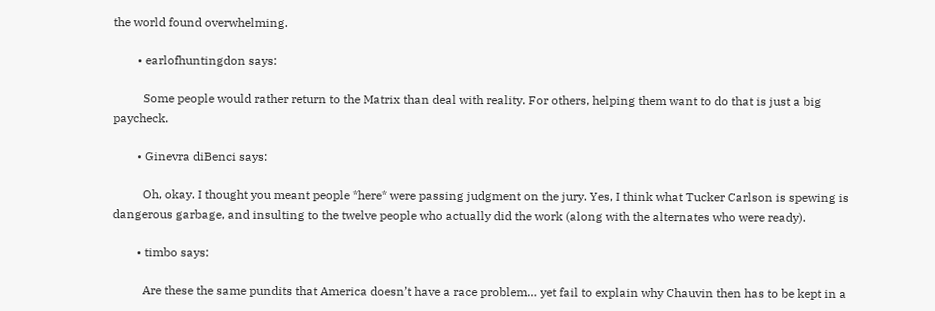the world found overwhelming.

        • earlofhuntingdon says:

          Some people would rather return to the Matrix than deal with reality. For others, helping them want to do that is just a big paycheck.

        • Ginevra diBenci says:

          Oh, okay. I thought you meant people *here* were passing judgment on the jury. Yes, I think what Tucker Carlson is spewing is dangerous garbage, and insulting to the twelve people who actually did the work (along with the alternates who were ready).

        • timbo says:

          Are these the same pundits that America doesn’t have a race problem… yet fail to explain why Chauvin then has to be kept in a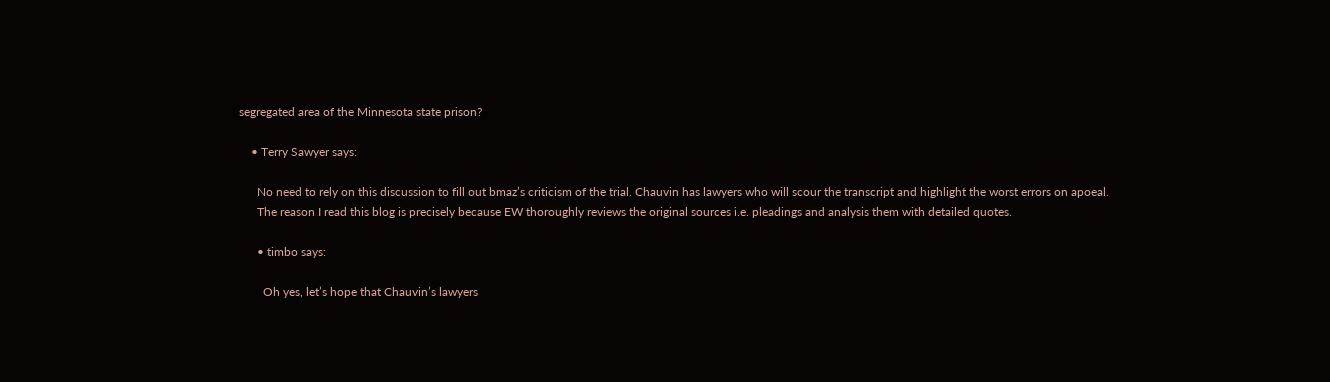segregated area of the Minnesota state prison?

    • Terry Sawyer says:

      No need to rely on this discussion to fill out bmaz’s criticism of the trial. Chauvin has lawyers who will scour the transcript and highlight the worst errors on apoeal.
      The reason I read this blog is precisely because EW thoroughly reviews the original sources i.e. pleadings and analysis them with detailed quotes.

      • timbo says:

        Oh yes, let’s hope that Chauvin’s lawyers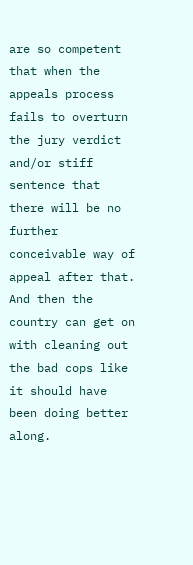are so competent that when the appeals process fails to overturn the jury verdict and/or stiff sentence that there will be no further conceivable way of appeal after that. And then the country can get on with cleaning out the bad cops like it should have been doing better along.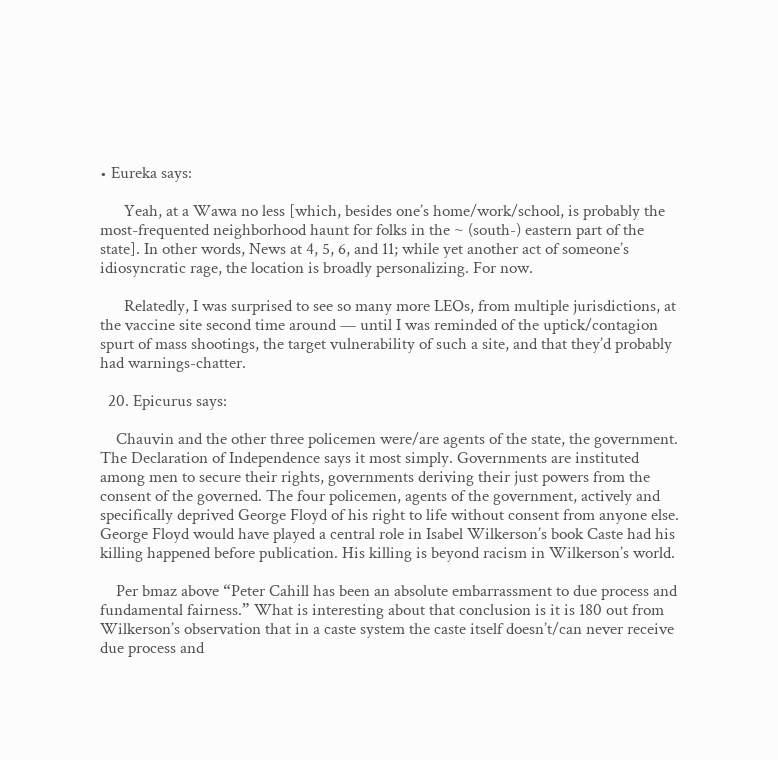• Eureka says:

      Yeah, at a Wawa no less [which, besides one’s home/work/school, is probably the most-frequented neighborhood haunt for folks in the ~ (south-) eastern part of the state]. In other words, News at 4, 5, 6, and 11; while yet another act of someone’s idiosyncratic rage, the location is broadly personalizing. For now.

      Relatedly, I was surprised to see so many more LEOs, from multiple jurisdictions, at the vaccine site second time around — until I was reminded of the uptick/contagion spurt of mass shootings, the target vulnerability of such a site, and that they’d probably had warnings-chatter.

  20. Epicurus says:

    Chauvin and the other three policemen were/are agents of the state, the government. The Declaration of Independence says it most simply. Governments are instituted among men to secure their rights, governments deriving their just powers from the consent of the governed. The four policemen, agents of the government, actively and specifically deprived George Floyd of his right to life without consent from anyone else. George Floyd would have played a central role in Isabel Wilkerson’s book Caste had his killing happened before publication. His killing is beyond racism in Wilkerson’s world.

    Per bmaz above “Peter Cahill has been an absolute embarrassment to due process and fundamental fairness.” What is interesting about that conclusion is it is 180 out from Wilkerson’s observation that in a caste system the caste itself doesn’t/can never receive due process and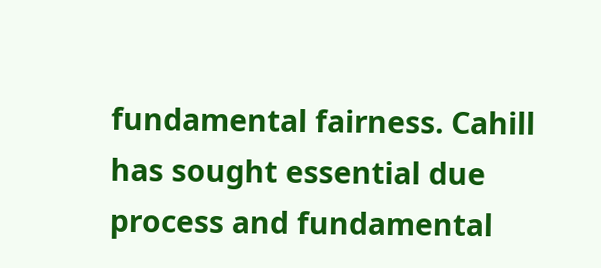fundamental fairness. Cahill has sought essential due process and fundamental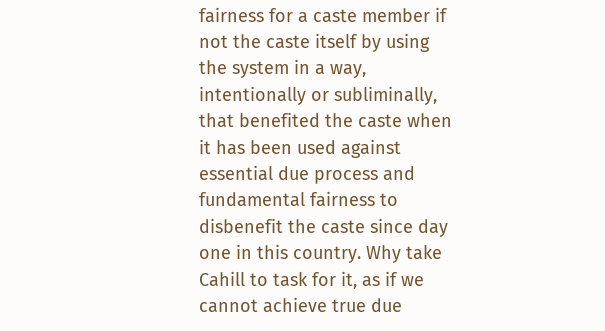fairness for a caste member if not the caste itself by using the system in a way, intentionally or subliminally, that benefited the caste when it has been used against essential due process and fundamental fairness to disbenefit the caste since day one in this country. Why take Cahill to task for it, as if we cannot achieve true due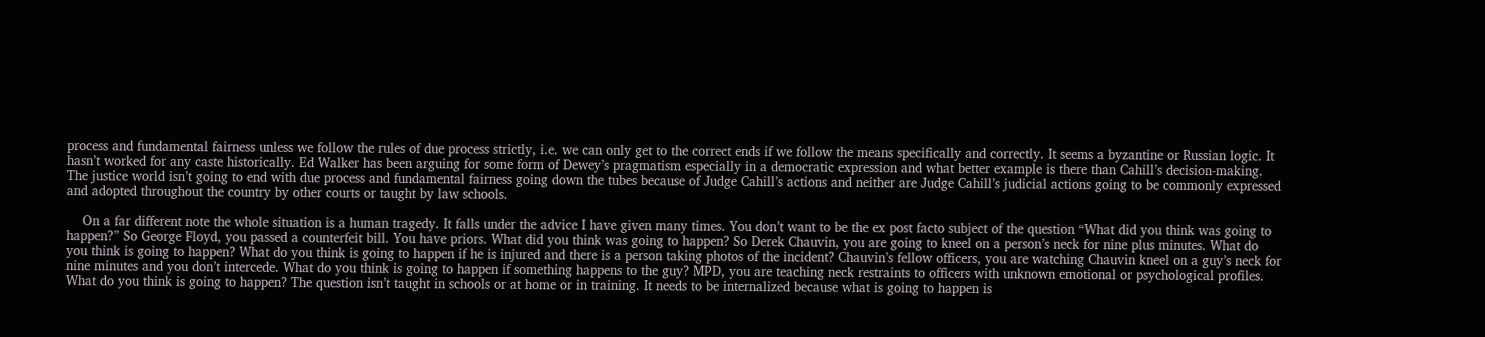process and fundamental fairness unless we follow the rules of due process strictly, i.e. we can only get to the correct ends if we follow the means specifically and correctly. It seems a byzantine or Russian logic. It hasn’t worked for any caste historically. Ed Walker has been arguing for some form of Dewey’s pragmatism especially in a democratic expression and what better example is there than Cahill’s decision-making. The justice world isn’t going to end with due process and fundamental fairness going down the tubes because of Judge Cahill’s actions and neither are Judge Cahill’s judicial actions going to be commonly expressed and adopted throughout the country by other courts or taught by law schools.

    On a far different note the whole situation is a human tragedy. It falls under the advice I have given many times. You don’t want to be the ex post facto subject of the question “What did you think was going to happen?” So George Floyd, you passed a counterfeit bill. You have priors. What did you think was going to happen? So Derek Chauvin, you are going to kneel on a person’s neck for nine plus minutes. What do you think is going to happen? What do you think is going to happen if he is injured and there is a person taking photos of the incident? Chauvin’s fellow officers, you are watching Chauvin kneel on a guy’s neck for nine minutes and you don’t intercede. What do you think is going to happen if something happens to the guy? MPD, you are teaching neck restraints to officers with unknown emotional or psychological profiles. What do you think is going to happen? The question isn’t taught in schools or at home or in training. It needs to be internalized because what is going to happen is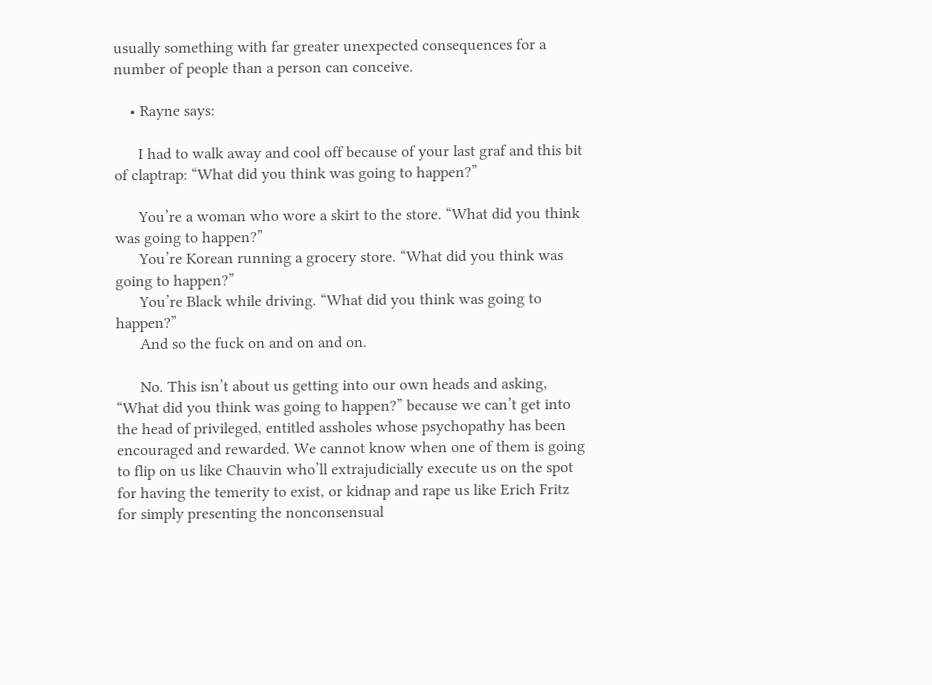usually something with far greater unexpected consequences for a number of people than a person can conceive.

    • Rayne says:

      I had to walk away and cool off because of your last graf and this bit of claptrap: “What did you think was going to happen?”

      You’re a woman who wore a skirt to the store. “What did you think was going to happen?”
      You’re Korean running a grocery store. “What did you think was going to happen?”
      You’re Black while driving. “What did you think was going to happen?”
      And so the fuck on and on and on.

      No. This isn’t about us getting into our own heads and asking, “What did you think was going to happen?” because we can’t get into the head of privileged, entitled assholes whose psychopathy has been encouraged and rewarded. We cannot know when one of them is going to flip on us like Chauvin who’ll extrajudicially execute us on the spot for having the temerity to exist, or kidnap and rape us like Erich Fritz for simply presenting the nonconsensual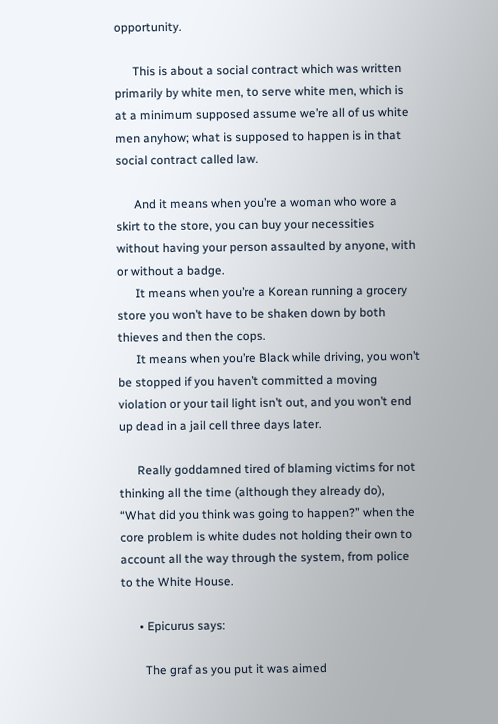opportunity.

      This is about a social contract which was written primarily by white men, to serve white men, which is at a minimum supposed assume we’re all of us white men anyhow; what is supposed to happen is in that social contract called law.

      And it means when you’re a woman who wore a skirt to the store, you can buy your necessities without having your person assaulted by anyone, with or without a badge.
      It means when you’re a Korean running a grocery store you won’t have to be shaken down by both thieves and then the cops.
      It means when you’re Black while driving, you won’t be stopped if you haven’t committed a moving violation or your tail light isn’t out, and you won’t end up dead in a jail cell three days later.

      Really goddamned tired of blaming victims for not thinking all the time (although they already do), “What did you think was going to happen?” when the core problem is white dudes not holding their own to account all the way through the system, from police to the White House.

      • Epicurus says:

        The graf as you put it was aimed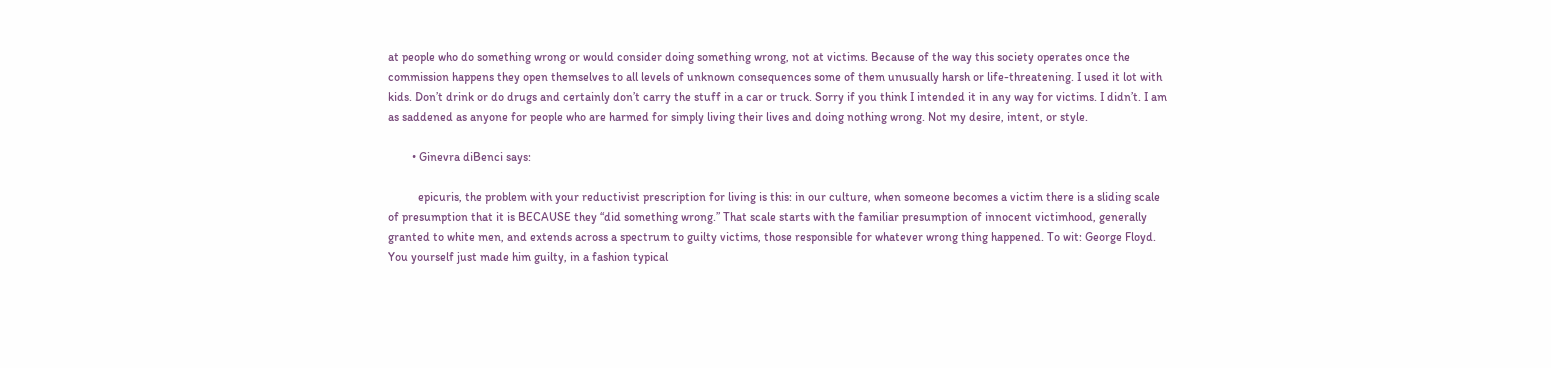at people who do something wrong or would consider doing something wrong, not at victims. Because of the way this society operates once the commission happens they open themselves to all levels of unknown consequences some of them unusually harsh or life-threatening. I used it lot with kids. Don’t drink or do drugs and certainly don’t carry the stuff in a car or truck. Sorry if you think I intended it in any way for victims. I didn’t. I am as saddened as anyone for people who are harmed for simply living their lives and doing nothing wrong. Not my desire, intent, or style.

        • Ginevra diBenci says:

          epicuris, the problem with your reductivist prescription for living is this: in our culture, when someone becomes a victim there is a sliding scale of presumption that it is BECAUSE they “did something wrong.” That scale starts with the familiar presumption of innocent victimhood, generally granted to white men, and extends across a spectrum to guilty victims, those responsible for whatever wrong thing happened. To wit: George Floyd. You yourself just made him guilty, in a fashion typical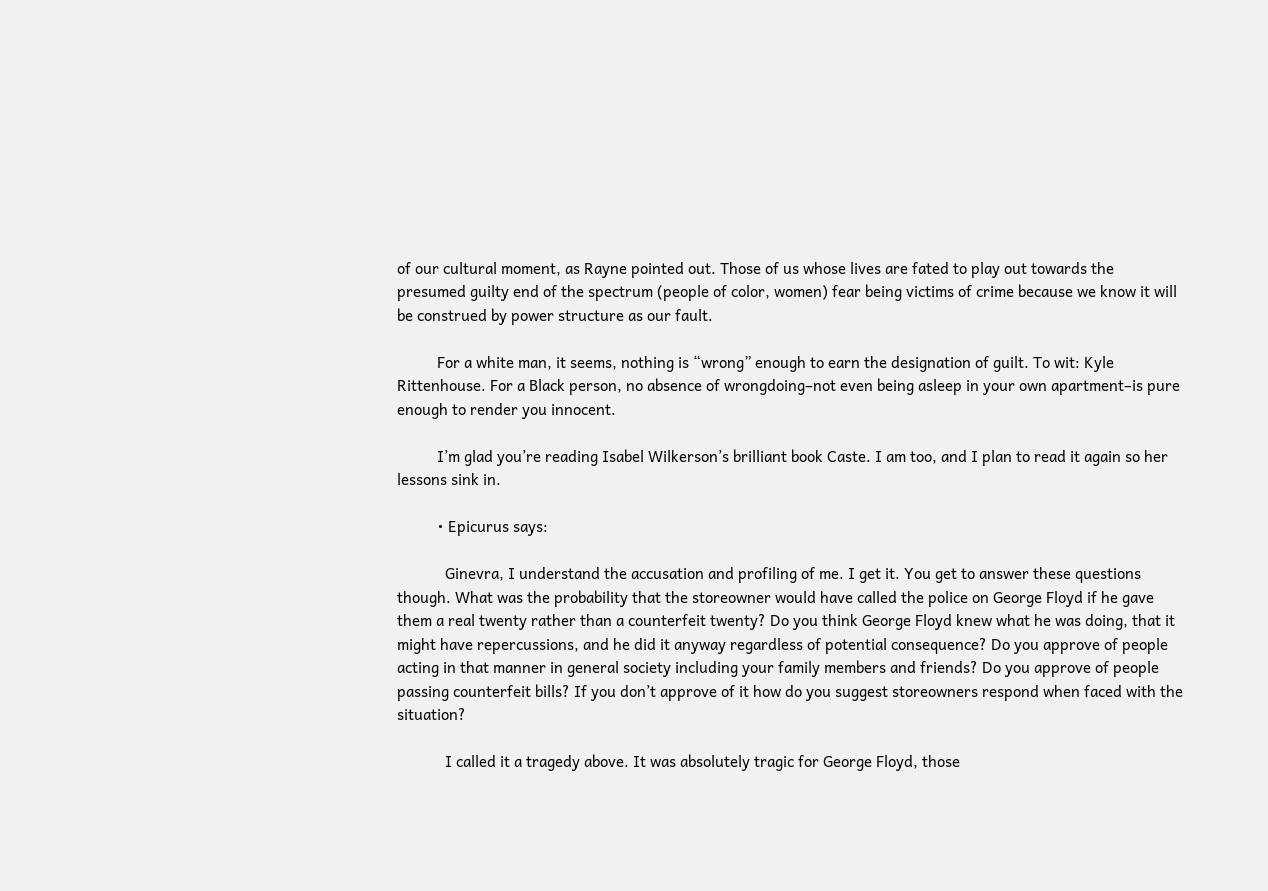of our cultural moment, as Rayne pointed out. Those of us whose lives are fated to play out towards the presumed guilty end of the spectrum (people of color, women) fear being victims of crime because we know it will be construed by power structure as our fault.

          For a white man, it seems, nothing is “wrong” enough to earn the designation of guilt. To wit: Kyle Rittenhouse. For a Black person, no absence of wrongdoing–not even being asleep in your own apartment–is pure enough to render you innocent.

          I’m glad you’re reading Isabel Wilkerson’s brilliant book Caste. I am too, and I plan to read it again so her lessons sink in.

          • Epicurus says:

            Ginevra, I understand the accusation and profiling of me. I get it. You get to answer these questions though. What was the probability that the storeowner would have called the police on George Floyd if he gave them a real twenty rather than a counterfeit twenty? Do you think George Floyd knew what he was doing, that it might have repercussions, and he did it anyway regardless of potential consequence? Do you approve of people acting in that manner in general society including your family members and friends? Do you approve of people passing counterfeit bills? If you don’t approve of it how do you suggest storeowners respond when faced with the situation?

            I called it a tragedy above. It was absolutely tragic for George Floyd, those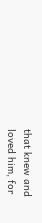that knew and loved him, for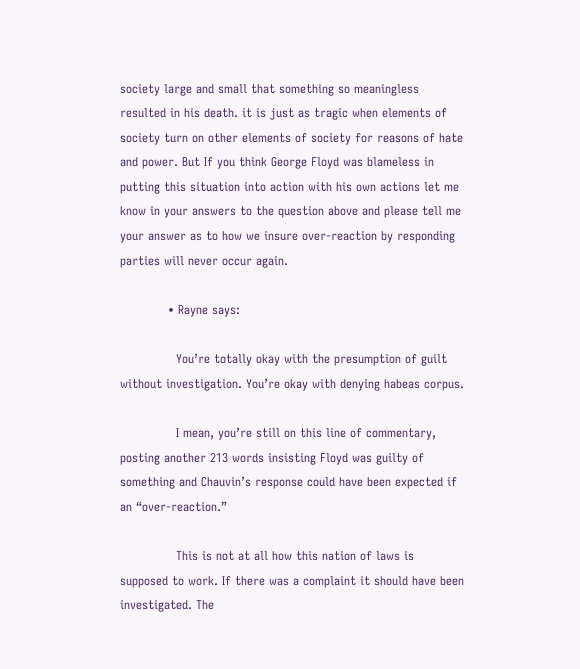society large and small that something so meaningless resulted in his death. it is just as tragic when elements of society turn on other elements of society for reasons of hate and power. But If you think George Floyd was blameless in putting this situation into action with his own actions let me know in your answers to the question above and please tell me your answer as to how we insure over-reaction by responding parties will never occur again.

            • Rayne says:

              You’re totally okay with the presumption of guilt without investigation. You’re okay with denying habeas corpus.

              I mean, you’re still on this line of commentary, posting another 213 words insisting Floyd was guilty of something and Chauvin’s response could have been expected if an “over-reaction.”

              This is not at all how this nation of laws is supposed to work. If there was a complaint it should have been investigated. The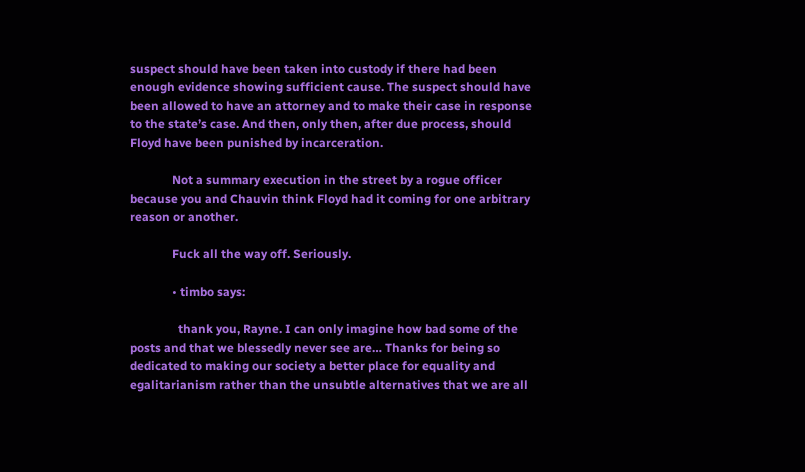suspect should have been taken into custody if there had been enough evidence showing sufficient cause. The suspect should have been allowed to have an attorney and to make their case in response to the state’s case. And then, only then, after due process, should Floyd have been punished by incarceration.

              Not a summary execution in the street by a rogue officer because you and Chauvin think Floyd had it coming for one arbitrary reason or another.

              Fuck all the way off. Seriously.

              • timbo says:

                thank you, Rayne. I can only imagine how bad some of the posts and that we blessedly never see are… Thanks for being so dedicated to making our society a better place for equality and egalitarianism rather than the unsubtle alternatives that we are all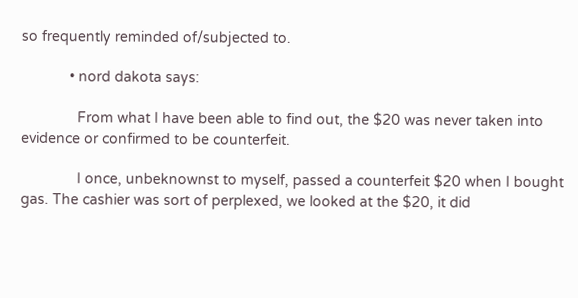so frequently reminded of/subjected to.

            • nord dakota says:

              From what I have been able to find out, the $20 was never taken into evidence or confirmed to be counterfeit.

              I once, unbeknownst to myself, passed a counterfeit $20 when I bought gas. The cashier was sort of perplexed, we looked at the $20, it did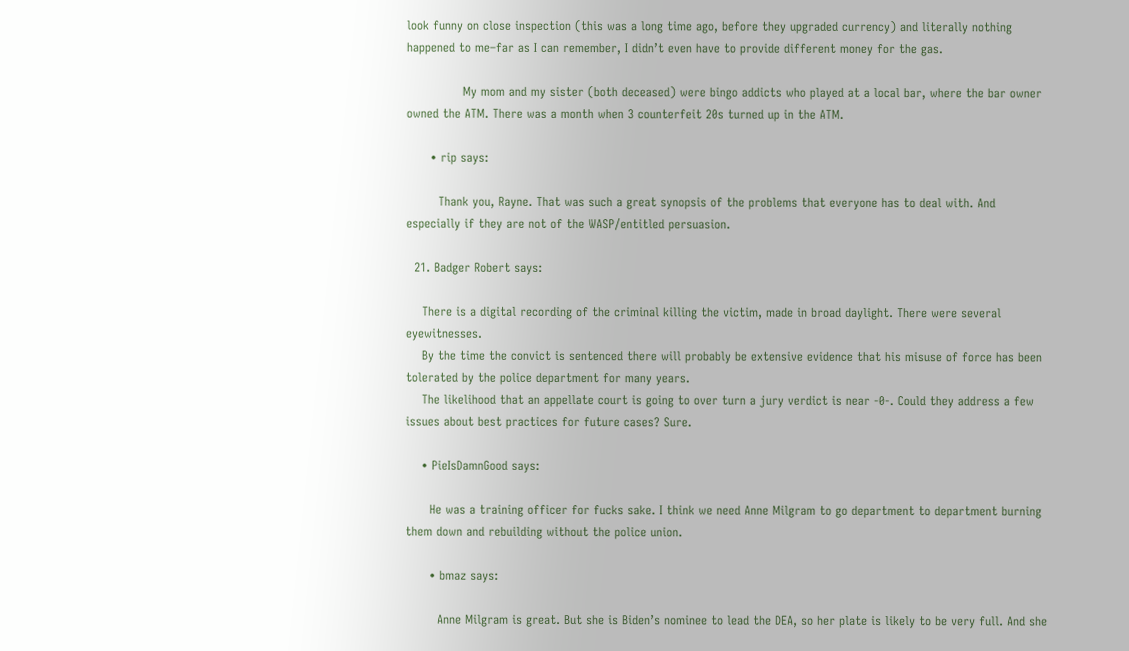look funny on close inspection (this was a long time ago, before they upgraded currency) and literally nothing happened to me–far as I can remember, I didn’t even have to provide different money for the gas.

              My mom and my sister (both deceased) were bingo addicts who played at a local bar, where the bar owner owned the ATM. There was a month when 3 counterfeit 20s turned up in the ATM.

      • rip says:

        Thank you, Rayne. That was such a great synopsis of the problems that everyone has to deal with. And especially if they are not of the WASP/entitled persuasion.

  21. Badger Robert says:

    There is a digital recording of the criminal killing the victim, made in broad daylight. There were several eyewitnesses.
    By the time the convict is sentenced there will probably be extensive evidence that his misuse of force has been tolerated by the police department for many years.
    The likelihood that an appellate court is going to over turn a jury verdict is near -0-. Could they address a few issues about best practices for future cases? Sure.

    • PieIsDamnGood says:

      He was a training officer for fucks sake. I think we need Anne Milgram to go department to department burning them down and rebuilding without the police union.

      • bmaz says:

        Anne Milgram is great. But she is Biden’s nominee to lead the DEA, so her plate is likely to be very full. And she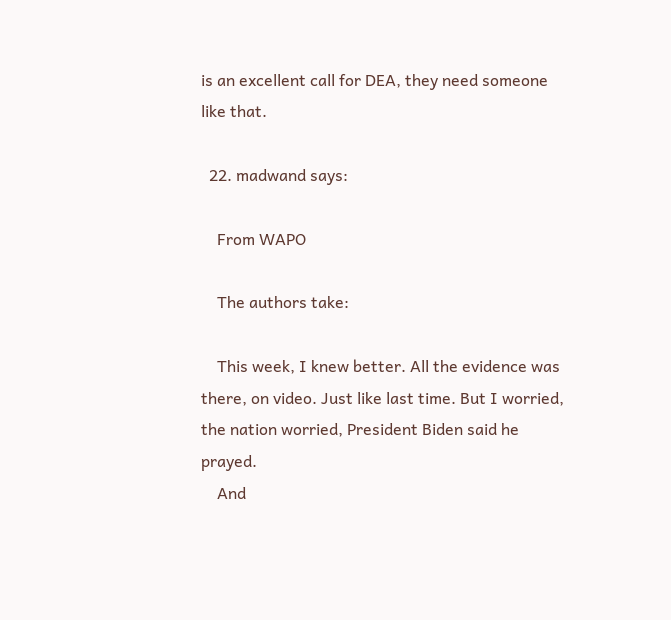is an excellent call for DEA, they need someone like that.

  22. madwand says:

    From WAPO

    The authors take:

    This week, I knew better. All the evidence was there, on video. Just like last time. But I worried, the nation worried, President Biden said he prayed.
    And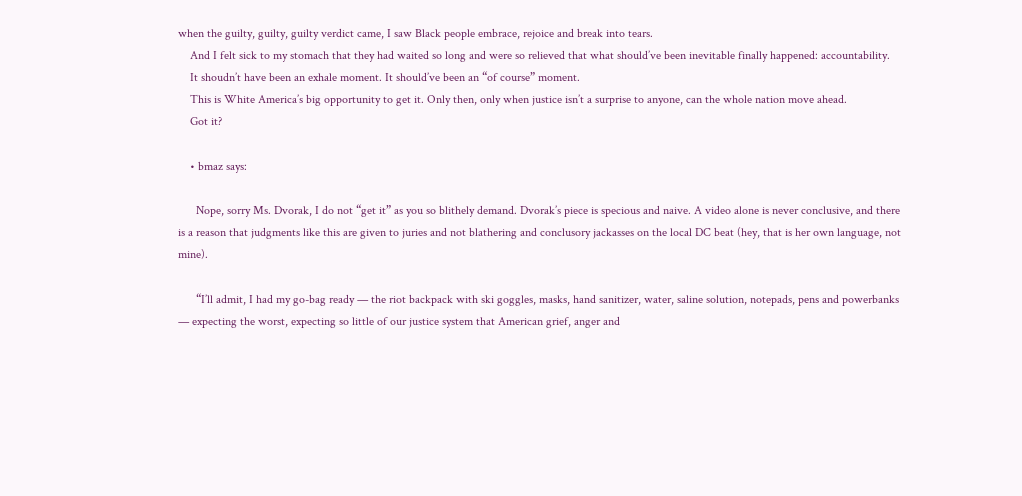when the guilty, guilty, guilty verdict came, I saw Black people embrace, rejoice and break into tears.
    And I felt sick to my stomach that they had waited so long and were so relieved that what should’ve been inevitable finally happened: accountability.
    It shoudn’t have been an exhale moment. It should’ve been an “of course” moment.
    This is White America’s big opportunity to get it. Only then, only when justice isn’t a surprise to anyone, can the whole nation move ahead.
    Got it?

    • bmaz says:

      Nope, sorry Ms. Dvorak, I do not “get it” as you so blithely demand. Dvorak’s piece is specious and naive. A video alone is never conclusive, and there is a reason that judgments like this are given to juries and not blathering and conclusory jackasses on the local DC beat (hey, that is her own language, not mine).

      “I’ll admit, I had my go-bag ready — the riot backpack with ski goggles, masks, hand sanitizer, water, saline solution, notepads, pens and powerbanks — expecting the worst, expecting so little of our justice system that American grief, anger and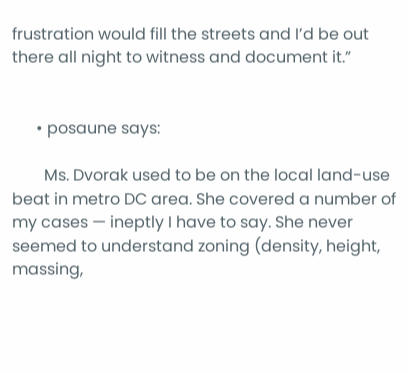frustration would fill the streets and I’d be out there all night to witness and document it.”


      • posaune says:

        Ms. Dvorak used to be on the local land-use beat in metro DC area. She covered a number of my cases — ineptly I have to say. She never seemed to understand zoning (density, height, massing,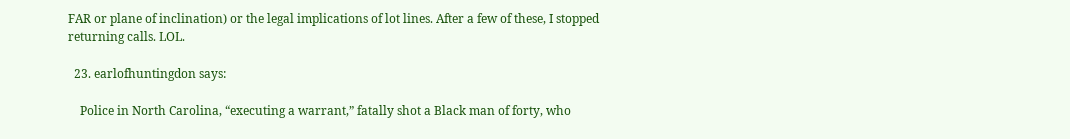FAR or plane of inclination) or the legal implications of lot lines. After a few of these, I stopped returning calls. LOL.

  23. earlofhuntingdon says:

    Police in North Carolina, “executing a warrant,” fatally shot a Black man of forty, who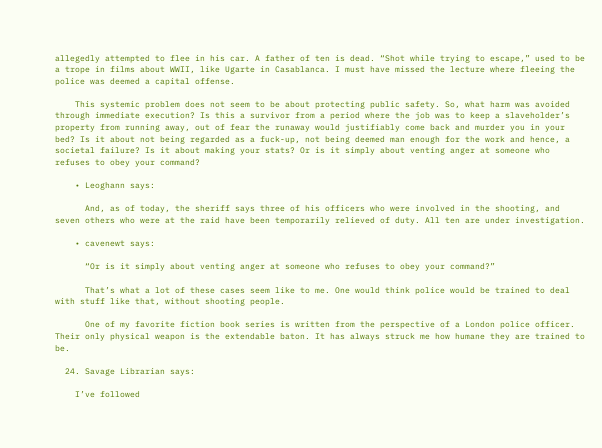allegedly attempted to flee in his car. A father of ten is dead. “Shot while trying to escape,” used to be a trope in films about WWII, like Ugarte in Casablanca. I must have missed the lecture where fleeing the police was deemed a capital offense.

    This systemic problem does not seem to be about protecting public safety. So, what harm was avoided through immediate execution? Is this a survivor from a period where the job was to keep a slaveholder’s property from running away, out of fear the runaway would justifiably come back and murder you in your bed? Is it about not being regarded as a fuck-up, not being deemed man enough for the work and hence, a societal failure? Is it about making your stats? Or is it simply about venting anger at someone who refuses to obey your command?

    • Leoghann says:

      And, as of today, the sheriff says three of his officers who were involved in the shooting, and seven others who were at the raid have been temporarily relieved of duty. All ten are under investigation.

    • cavenewt says:

      “Or is it simply about venting anger at someone who refuses to obey your command?”

      That’s what a lot of these cases seem like to me. One would think police would be trained to deal with stuff like that, without shooting people.

      One of my favorite fiction book series is written from the perspective of a London police officer. Their only physical weapon is the extendable baton. It has always struck me how humane they are trained to be.

  24. Savage Librarian says:

    I’ve followed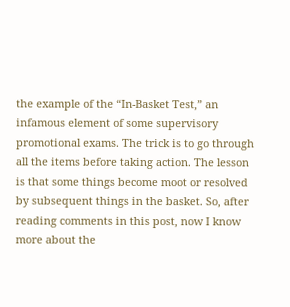the example of the “In-Basket Test,” an infamous element of some supervisory promotional exams. The trick is to go through all the items before taking action. The lesson is that some things become moot or resolved by subsequent things in the basket. So, after reading comments in this post, now I know more about the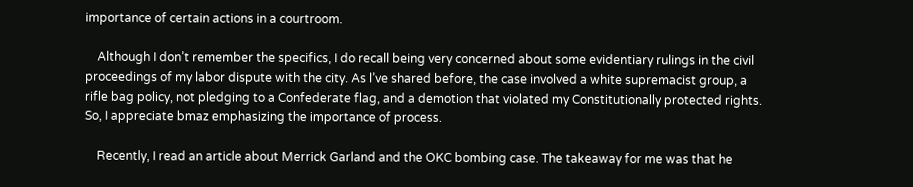importance of certain actions in a courtroom.

    Although I don’t remember the specifics, I do recall being very concerned about some evidentiary rulings in the civil proceedings of my labor dispute with the city. As l’ve shared before, the case involved a white supremacist group, a rifle bag policy, not pledging to a Confederate flag, and a demotion that violated my Constitutionally protected rights. So, I appreciate bmaz emphasizing the importance of process.

    Recently, I read an article about Merrick Garland and the OKC bombing case. The takeaway for me was that he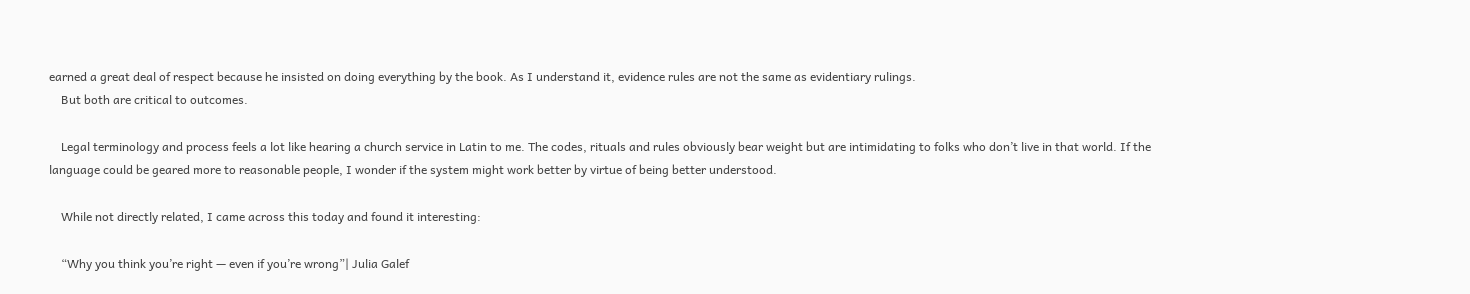earned a great deal of respect because he insisted on doing everything by the book. As I understand it, evidence rules are not the same as evidentiary rulings.
    But both are critical to outcomes.

    Legal terminology and process feels a lot like hearing a church service in Latin to me. The codes, rituals and rules obviously bear weight but are intimidating to folks who don’t live in that world. If the language could be geared more to reasonable people, I wonder if the system might work better by virtue of being better understood.

    While not directly related, I came across this today and found it interesting:

    “Why you think you’re right — even if you’re wrong”| Julia Galef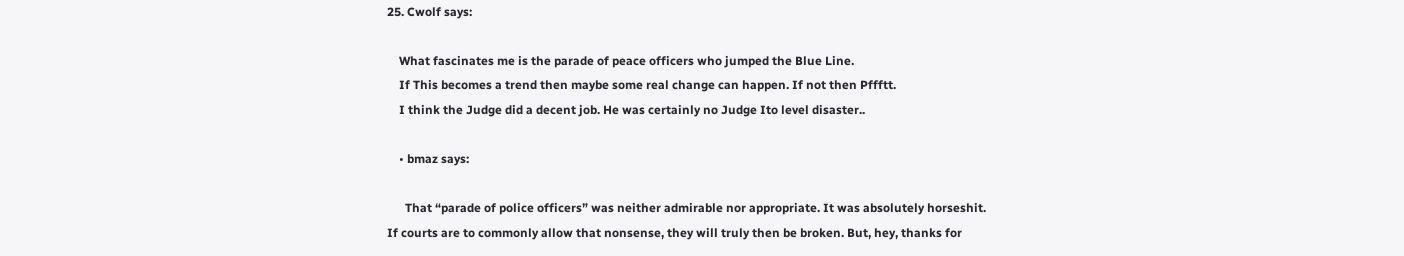25. Cwolf says:

    What fascinates me is the parade of peace officers who jumped the Blue Line.
    If This becomes a trend then maybe some real change can happen. If not then Pffftt.
    I think the Judge did a decent job. He was certainly no Judge Ito level disaster..

    • bmaz says:

      That “parade of police officers” was neither admirable nor appropriate. It was absolutely horseshit. If courts are to commonly allow that nonsense, they will truly then be broken. But, hey, thanks for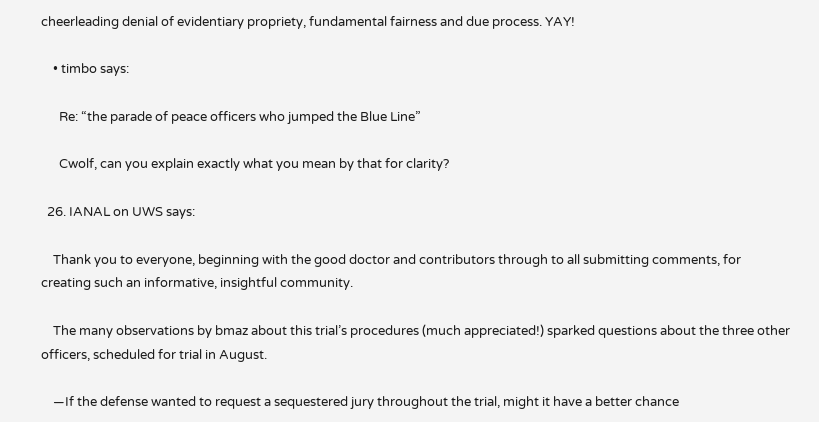cheerleading denial of evidentiary propriety, fundamental fairness and due process. YAY!

    • timbo says:

      Re: “the parade of peace officers who jumped the Blue Line”

      Cwolf, can you explain exactly what you mean by that for clarity?

  26. IANAL on UWS says:

    Thank you to everyone, beginning with the good doctor and contributors through to all submitting comments, for creating such an informative, insightful community.

    The many observations by bmaz about this trial’s procedures (much appreciated!) sparked questions about the three other officers, scheduled for trial in August.

    —If the defense wanted to request a sequestered jury throughout the trial, might it have a better chance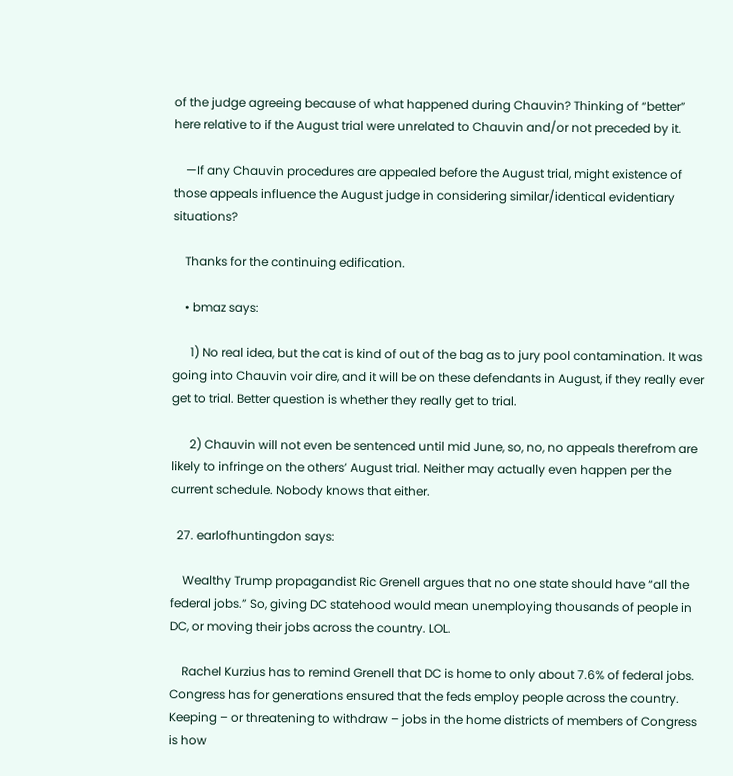of the judge agreeing because of what happened during Chauvin? Thinking of “better” here relative to if the August trial were unrelated to Chauvin and/or not preceded by it.

    —If any Chauvin procedures are appealed before the August trial, might existence of those appeals influence the August judge in considering similar/identical evidentiary situations?

    Thanks for the continuing edification.

    • bmaz says:

      1) No real idea, but the cat is kind of out of the bag as to jury pool contamination. It was going into Chauvin voir dire, and it will be on these defendants in August, if they really ever get to trial. Better question is whether they really get to trial.

      2) Chauvin will not even be sentenced until mid June, so, no, no appeals therefrom are likely to infringe on the others’ August trial. Neither may actually even happen per the current schedule. Nobody knows that either.

  27. earlofhuntingdon says:

    Wealthy Trump propagandist Ric Grenell argues that no one state should have “all the federal jobs.” So, giving DC statehood would mean unemploying thousands of people in DC, or moving their jobs across the country. LOL.

    Rachel Kurzius has to remind Grenell that DC is home to only about 7.6% of federal jobs. Congress has for generations ensured that the feds employ people across the country. Keeping – or threatening to withdraw – jobs in the home districts of members of Congress is how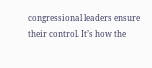congressional leaders ensure their control. It’s how the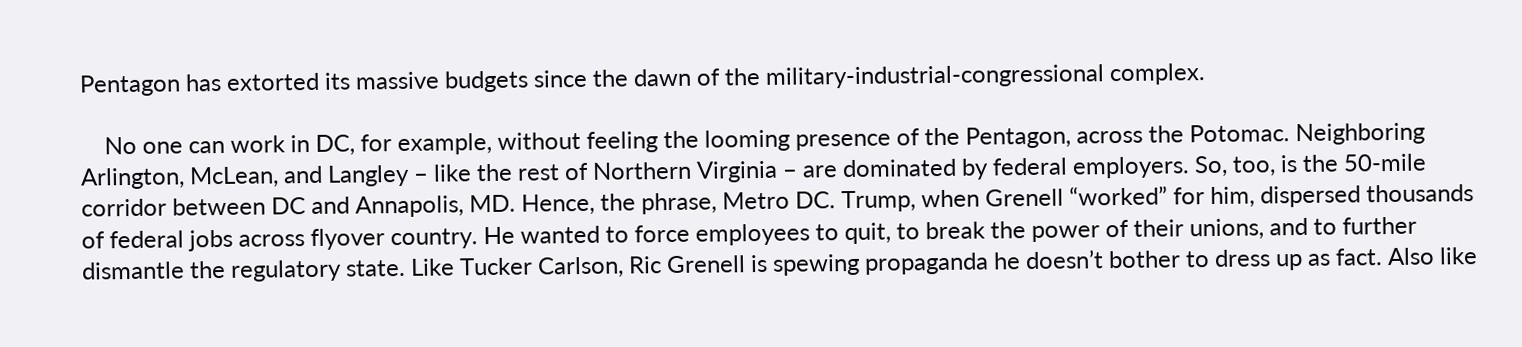Pentagon has extorted its massive budgets since the dawn of the military-industrial-congressional complex.

    No one can work in DC, for example, without feeling the looming presence of the Pentagon, across the Potomac. Neighboring Arlington, McLean, and Langley – like the rest of Northern Virginia – are dominated by federal employers. So, too, is the 50-mile corridor between DC and Annapolis, MD. Hence, the phrase, Metro DC. Trump, when Grenell “worked” for him, dispersed thousands of federal jobs across flyover country. He wanted to force employees to quit, to break the power of their unions, and to further dismantle the regulatory state. Like Tucker Carlson, Ric Grenell is spewing propaganda he doesn’t bother to dress up as fact. Also like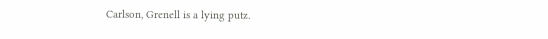Carlson, Grenell is a lying putz.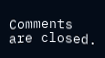Comments are closed.